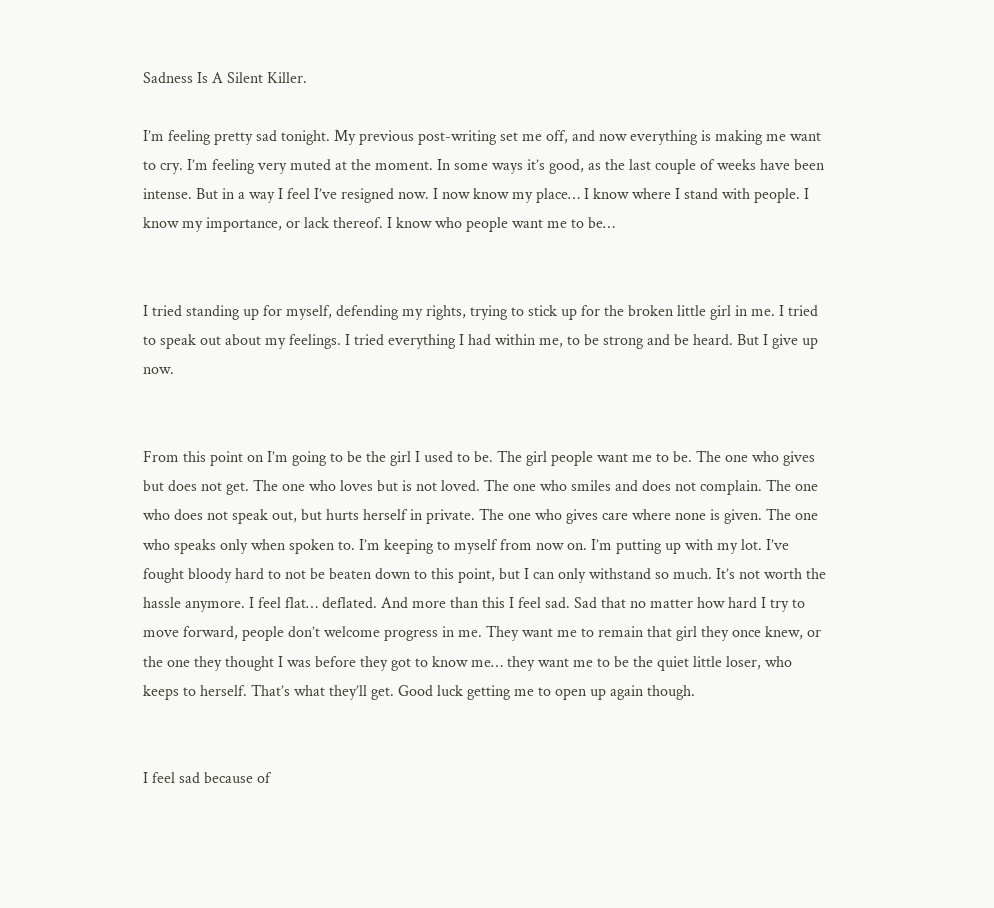Sadness Is A Silent Killer.

I’m feeling pretty sad tonight. My previous post-writing set me off, and now everything is making me want to cry. I’m feeling very muted at the moment. In some ways it’s good, as the last couple of weeks have been intense. But in a way I feel I’ve resigned now. I now know my place… I know where I stand with people. I know my importance, or lack thereof. I know who people want me to be…


I tried standing up for myself, defending my rights, trying to stick up for the broken little girl in me. I tried to speak out about my feelings. I tried everything I had within me, to be strong and be heard. But I give up now.


From this point on I’m going to be the girl I used to be. The girl people want me to be. The one who gives but does not get. The one who loves but is not loved. The one who smiles and does not complain. The one who does not speak out, but hurts herself in private. The one who gives care where none is given. The one who speaks only when spoken to. I’m keeping to myself from now on. I’m putting up with my lot. I’ve fought bloody hard to not be beaten down to this point, but I can only withstand so much. It’s not worth the hassle anymore. I feel flat… deflated. And more than this I feel sad. Sad that no matter how hard I try to move forward, people don’t welcome progress in me. They want me to remain that girl they once knew, or the one they thought I was before they got to know me… they want me to be the quiet little loser, who keeps to herself. That’s what they’ll get. Good luck getting me to open up again though.


I feel sad because of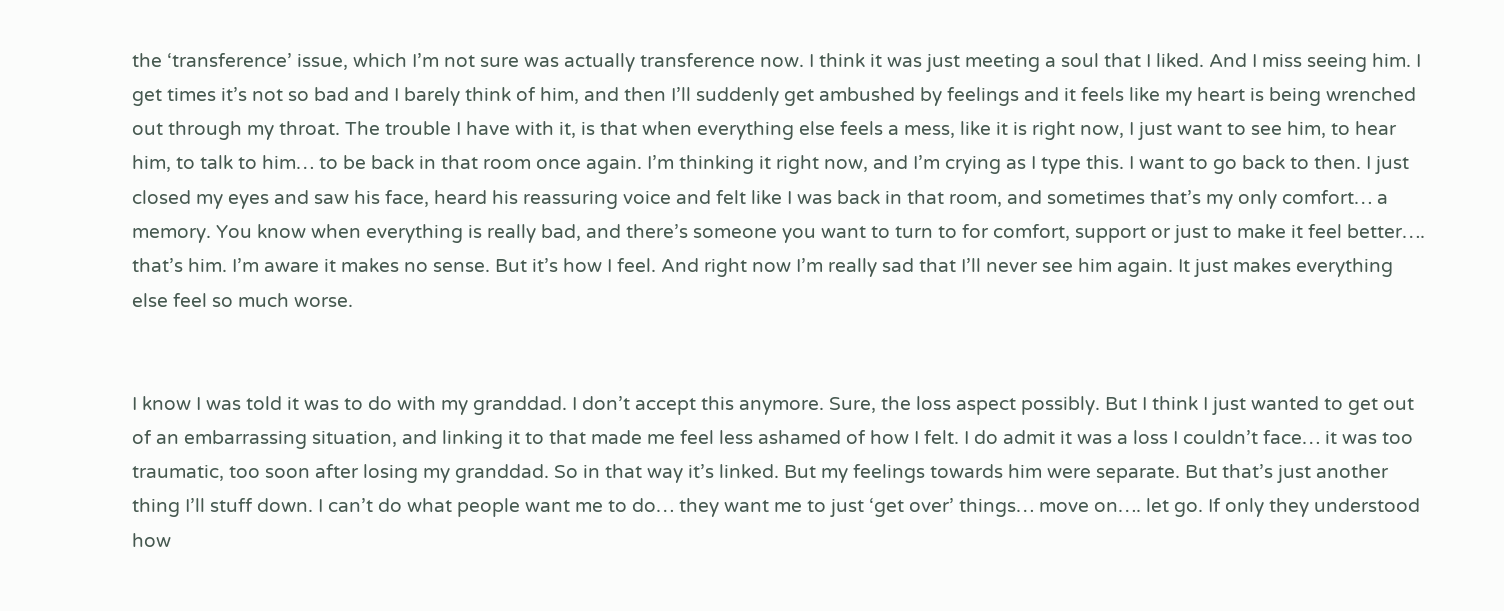the ‘transference’ issue, which I’m not sure was actually transference now. I think it was just meeting a soul that I liked. And I miss seeing him. I get times it’s not so bad and I barely think of him, and then I’ll suddenly get ambushed by feelings and it feels like my heart is being wrenched out through my throat. The trouble I have with it, is that when everything else feels a mess, like it is right now, I just want to see him, to hear him, to talk to him… to be back in that room once again. I’m thinking it right now, and I’m crying as I type this. I want to go back to then. I just closed my eyes and saw his face, heard his reassuring voice and felt like I was back in that room, and sometimes that’s my only comfort… a memory. You know when everything is really bad, and there’s someone you want to turn to for comfort, support or just to make it feel better…. that’s him. I’m aware it makes no sense. But it’s how I feel. And right now I’m really sad that I’ll never see him again. It just makes everything else feel so much worse.


I know I was told it was to do with my granddad. I don’t accept this anymore. Sure, the loss aspect possibly. But I think I just wanted to get out of an embarrassing situation, and linking it to that made me feel less ashamed of how I felt. I do admit it was a loss I couldn’t face… it was too traumatic, too soon after losing my granddad. So in that way it’s linked. But my feelings towards him were separate. But that’s just another thing I’ll stuff down. I can’t do what people want me to do… they want me to just ‘get over’ things… move on…. let go. If only they understood how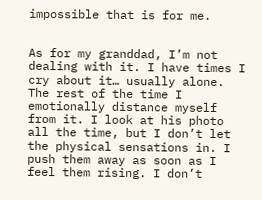impossible that is for me.


As for my granddad, I’m not dealing with it. I have times I cry about it… usually alone. The rest of the time I emotionally distance myself from it. I look at his photo all the time, but I don’t let the physical sensations in. I push them away as soon as I feel them rising. I don’t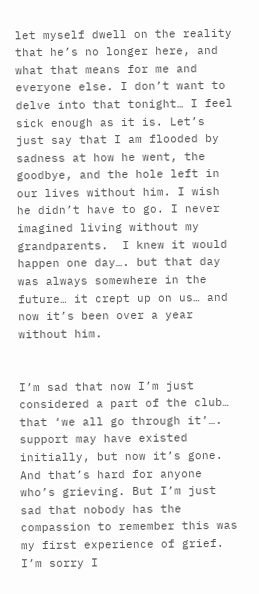let myself dwell on the reality that he’s no longer here, and what that means for me and everyone else. I don’t want to delve into that tonight… I feel sick enough as it is. Let’s just say that I am flooded by sadness at how he went, the goodbye, and the hole left in our lives without him. I wish he didn’t have to go. I never imagined living without my grandparents.  I knew it would happen one day…. but that day was always somewhere in the future… it crept up on us… and now it’s been over a year without him.


I’m sad that now I’m just considered a part of the club… that ‘we all go through it’…. support may have existed initially, but now it’s gone. And that’s hard for anyone who’s grieving. But I’m just sad that nobody has the compassion to remember this was my first experience of grief. I’m sorry I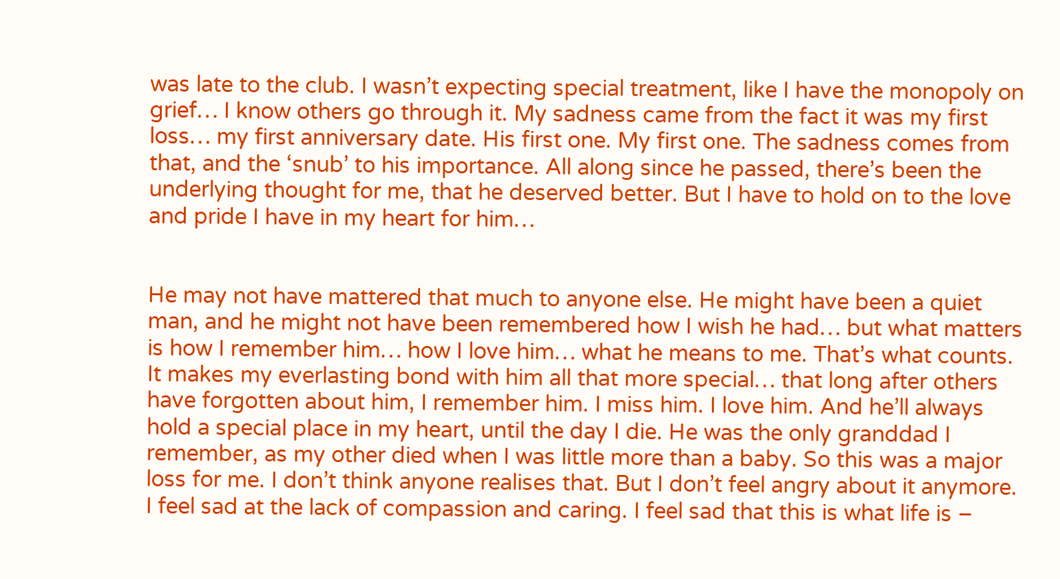was late to the club. I wasn’t expecting special treatment, like I have the monopoly on grief… I know others go through it. My sadness came from the fact it was my first loss… my first anniversary date. His first one. My first one. The sadness comes from that, and the ‘snub’ to his importance. All along since he passed, there’s been the underlying thought for me, that he deserved better. But I have to hold on to the love and pride I have in my heart for him…


He may not have mattered that much to anyone else. He might have been a quiet man, and he might not have been remembered how I wish he had… but what matters is how I remember him… how I love him… what he means to me. That’s what counts. It makes my everlasting bond with him all that more special… that long after others have forgotten about him, I remember him. I miss him. I love him. And he’ll always hold a special place in my heart, until the day I die. He was the only granddad I remember, as my other died when I was little more than a baby. So this was a major loss for me. I don’t think anyone realises that. But I don’t feel angry about it anymore. I feel sad at the lack of compassion and caring. I feel sad that this is what life is –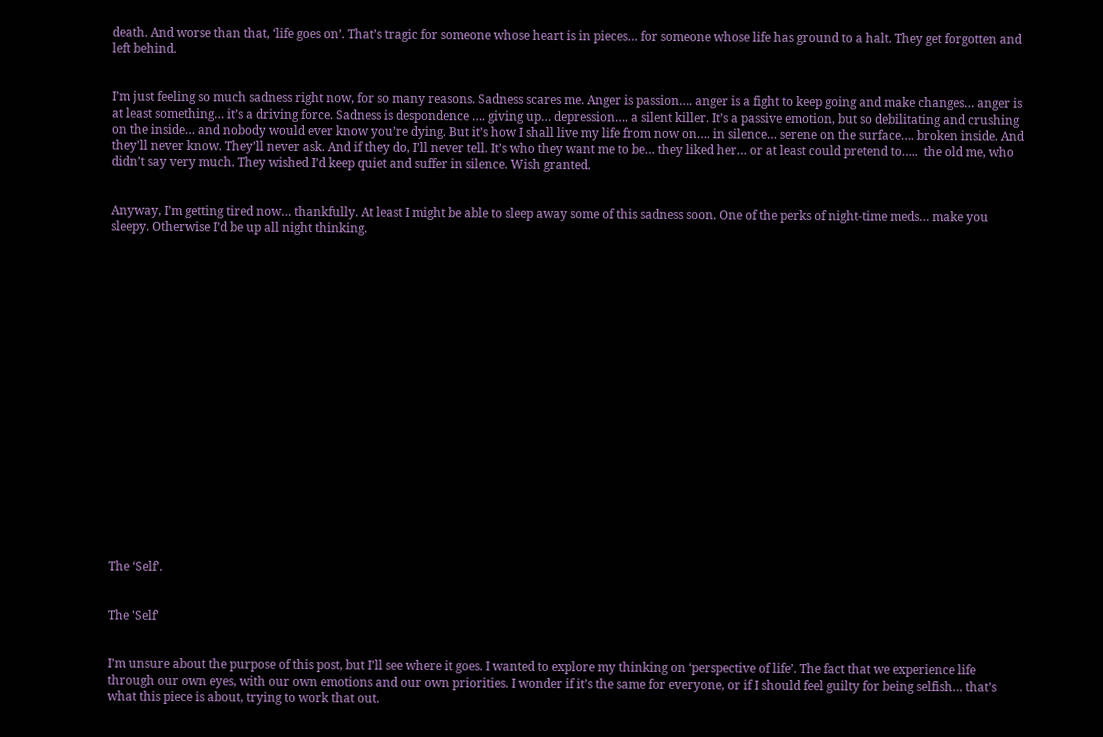death. And worse than that, ‘life goes on’. That’s tragic for someone whose heart is in pieces… for someone whose life has ground to a halt. They get forgotten and left behind.


I’m just feeling so much sadness right now, for so many reasons. Sadness scares me. Anger is passion…. anger is a fight to keep going and make changes… anger is at least something… it’s a driving force. Sadness is despondence …. giving up… depression…. a silent killer. It’s a passive emotion, but so debilitating and crushing on the inside… and nobody would ever know you’re dying. But it’s how I shall live my life from now on…. in silence… serene on the surface…. broken inside. And they’ll never know. They’ll never ask. And if they do, I’ll never tell. It’s who they want me to be… they liked her… or at least could pretend to…..  the old me, who didn’t say very much. They wished I’d keep quiet and suffer in silence. Wish granted.


Anyway, I’m getting tired now… thankfully. At least I might be able to sleep away some of this sadness soon. One of the perks of night-time meds… make you sleepy. Otherwise I’d be up all night thinking.




















The ‘Self’.


The 'Self'


I’m unsure about the purpose of this post, but I’ll see where it goes. I wanted to explore my thinking on ‘perspective of life’. The fact that we experience life through our own eyes, with our own emotions and our own priorities. I wonder if it’s the same for everyone, or if I should feel guilty for being selfish… that’s what this piece is about, trying to work that out.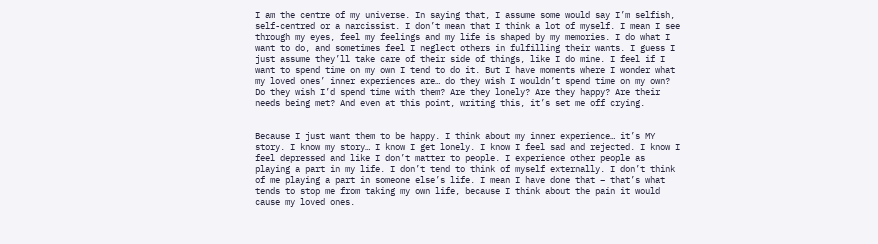I am the centre of my universe. In saying that, I assume some would say I’m selfish, self-centred or a narcissist. I don’t mean that I think a lot of myself. I mean I see through my eyes, feel my feelings and my life is shaped by my memories. I do what I want to do, and sometimes feel I neglect others in fulfilling their wants. I guess I just assume they’ll take care of their side of things, like I do mine. I feel if I want to spend time on my own I tend to do it. But I have moments where I wonder what my loved ones’ inner experiences are… do they wish I wouldn’t spend time on my own? Do they wish I’d spend time with them? Are they lonely? Are they happy? Are their needs being met? And even at this point, writing this, it’s set me off crying.


Because I just want them to be happy. I think about my inner experience… it’s MY story. I know my story… I know I get lonely. I know I feel sad and rejected. I know I feel depressed and like I don’t matter to people. I experience other people as playing a part in my life. I don’t tend to think of myself externally. I don’t think of me playing a part in someone else’s life. I mean I have done that – that’s what tends to stop me from taking my own life, because I think about the pain it would cause my loved ones.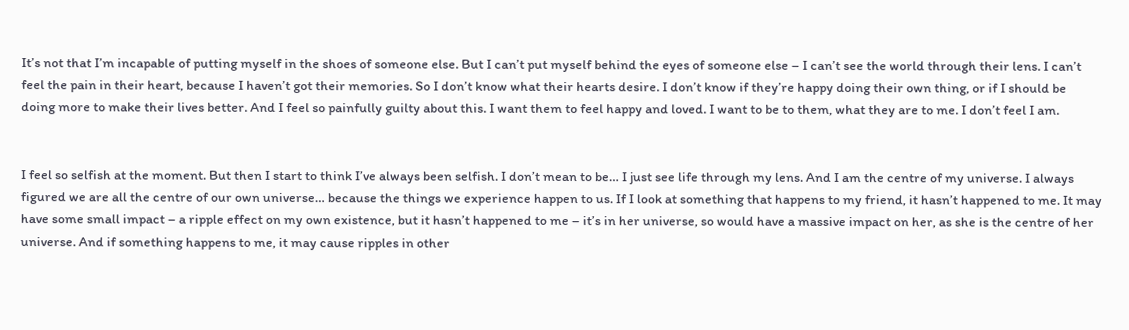It’s not that I’m incapable of putting myself in the shoes of someone else. But I can’t put myself behind the eyes of someone else – I can’t see the world through their lens. I can’t feel the pain in their heart, because I haven’t got their memories. So I don’t know what their hearts desire. I don’t know if they’re happy doing their own thing, or if I should be doing more to make their lives better. And I feel so painfully guilty about this. I want them to feel happy and loved. I want to be to them, what they are to me. I don’t feel I am.


I feel so selfish at the moment. But then I start to think I’ve always been selfish. I don’t mean to be… I just see life through my lens. And I am the centre of my universe. I always figured we are all the centre of our own universe… because the things we experience happen to us. If I look at something that happens to my friend, it hasn’t happened to me. It may have some small impact – a ripple effect on my own existence, but it hasn’t happened to me – it’s in her universe, so would have a massive impact on her, as she is the centre of her universe. And if something happens to me, it may cause ripples in other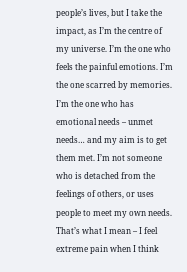people’s lives, but I take the impact, as I’m the centre of my universe. I’m the one who feels the painful emotions. I’m the one scarred by memories. I’m the one who has emotional needs – unmet needs… and my aim is to get them met. I’m not someone who is detached from the feelings of others, or uses people to meet my own needs. That’s what I mean – I feel extreme pain when I think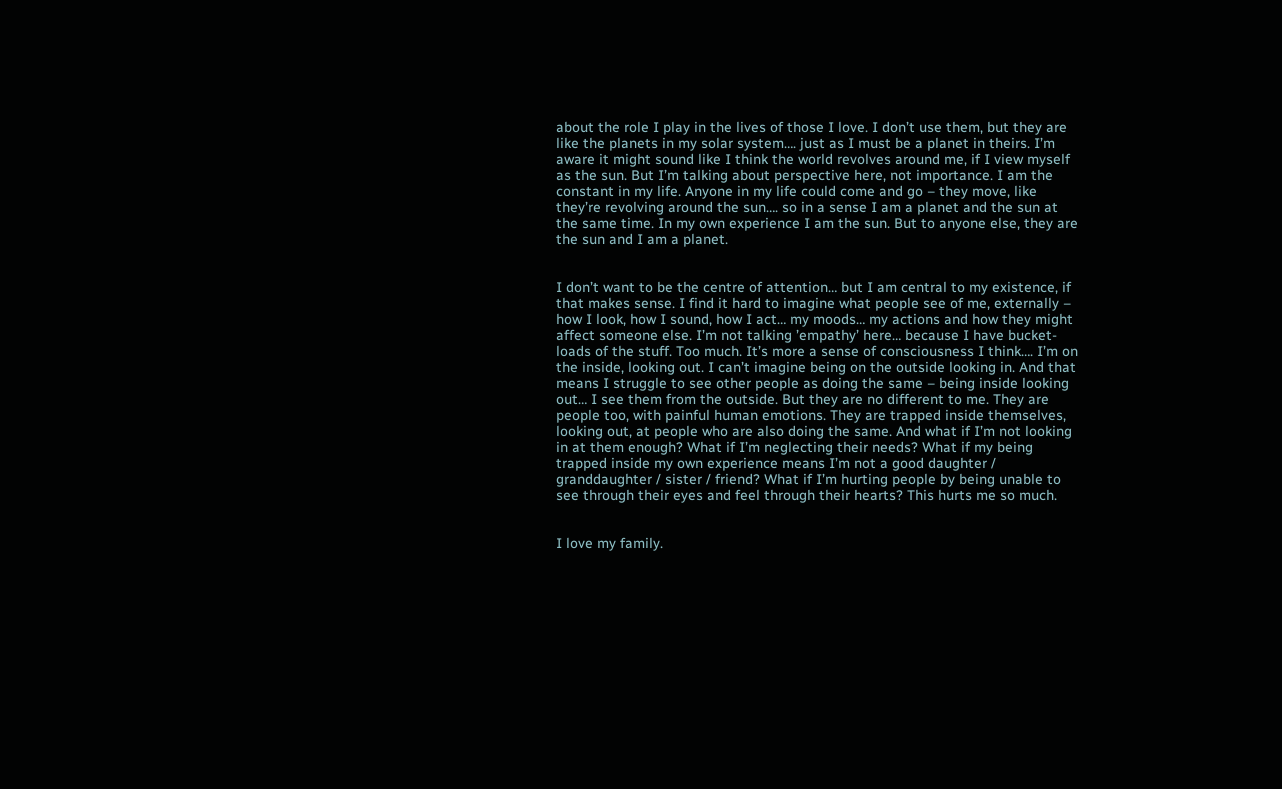about the role I play in the lives of those I love. I don’t use them, but they are like the planets in my solar system…. just as I must be a planet in theirs. I’m aware it might sound like I think the world revolves around me, if I view myself as the sun. But I’m talking about perspective here, not importance. I am the constant in my life. Anyone in my life could come and go – they move, like they’re revolving around the sun…. so in a sense I am a planet and the sun at the same time. In my own experience I am the sun. But to anyone else, they are the sun and I am a planet.


I don’t want to be the centre of attention… but I am central to my existence, if that makes sense. I find it hard to imagine what people see of me, externally – how I look, how I sound, how I act… my moods… my actions and how they might affect someone else. I’m not talking ’empathy’ here… because I have bucket-loads of the stuff. Too much. It’s more a sense of consciousness I think…. I’m on the inside, looking out. I can’t imagine being on the outside looking in. And that means I struggle to see other people as doing the same – being inside looking out… I see them from the outside. But they are no different to me. They are people too, with painful human emotions. They are trapped inside themselves, looking out, at people who are also doing the same. And what if I’m not looking in at them enough? What if I’m neglecting their needs? What if my being trapped inside my own experience means I’m not a good daughter / granddaughter / sister / friend? What if I’m hurting people by being unable to see through their eyes and feel through their hearts? This hurts me so much.


I love my family.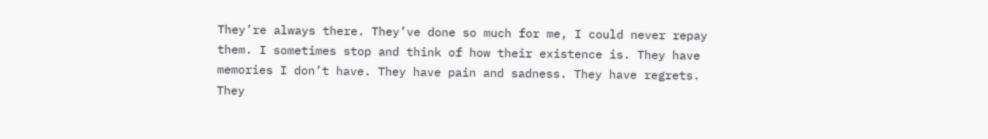They’re always there. They’ve done so much for me, I could never repay them. I sometimes stop and think of how their existence is. They have memories I don’t have. They have pain and sadness. They have regrets. They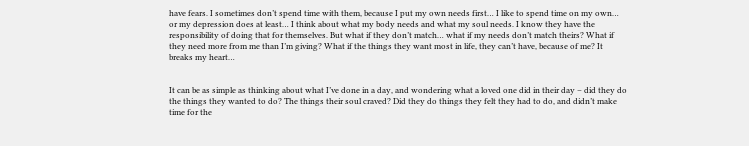have fears. I sometimes don’t spend time with them, because I put my own needs first… I like to spend time on my own… or my depression does at least… I think about what my body needs and what my soul needs. I know they have the responsibility of doing that for themselves. But what if they don’t match… what if my needs don’t match theirs? What if they need more from me than I’m giving? What if the things they want most in life, they can’t have, because of me? It breaks my heart…


It can be as simple as thinking about what I’ve done in a day, and wondering what a loved one did in their day – did they do the things they wanted to do? The things their soul craved? Did they do things they felt they had to do, and didn’t make time for the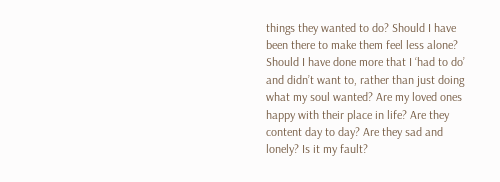things they wanted to do? Should I have been there to make them feel less alone? Should I have done more that I ‘had to do’ and didn’t want to, rather than just doing what my soul wanted? Are my loved ones happy with their place in life? Are they content day to day? Are they sad and lonely? Is it my fault?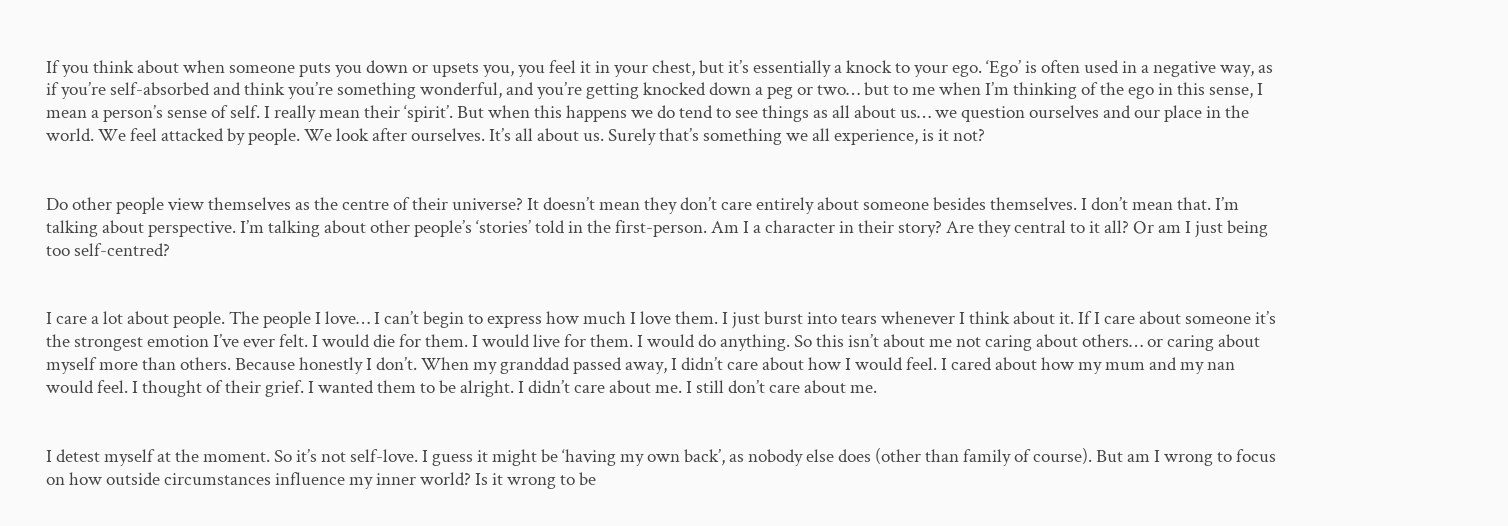If you think about when someone puts you down or upsets you, you feel it in your chest, but it’s essentially a knock to your ego. ‘Ego’ is often used in a negative way, as if you’re self-absorbed and think you’re something wonderful, and you’re getting knocked down a peg or two… but to me when I’m thinking of the ego in this sense, I mean a person’s sense of self. I really mean their ‘spirit’. But when this happens we do tend to see things as all about us… we question ourselves and our place in the world. We feel attacked by people. We look after ourselves. It’s all about us. Surely that’s something we all experience, is it not?


Do other people view themselves as the centre of their universe? It doesn’t mean they don’t care entirely about someone besides themselves. I don’t mean that. I’m talking about perspective. I’m talking about other people’s ‘stories’ told in the first-person. Am I a character in their story? Are they central to it all? Or am I just being too self-centred?


I care a lot about people. The people I love… I can’t begin to express how much I love them. I just burst into tears whenever I think about it. If I care about someone it’s the strongest emotion I’ve ever felt. I would die for them. I would live for them. I would do anything. So this isn’t about me not caring about others… or caring about myself more than others. Because honestly I don’t. When my granddad passed away, I didn’t care about how I would feel. I cared about how my mum and my nan would feel. I thought of their grief. I wanted them to be alright. I didn’t care about me. I still don’t care about me.


I detest myself at the moment. So it’s not self-love. I guess it might be ‘having my own back’, as nobody else does (other than family of course). But am I wrong to focus on how outside circumstances influence my inner world? Is it wrong to be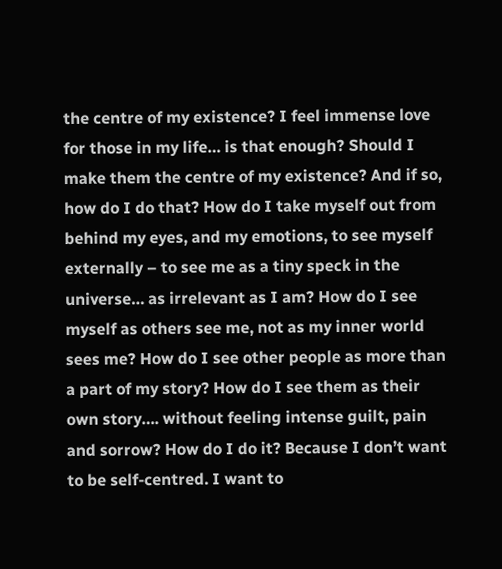the centre of my existence? I feel immense love for those in my life… is that enough? Should I make them the centre of my existence? And if so, how do I do that? How do I take myself out from behind my eyes, and my emotions, to see myself externally – to see me as a tiny speck in the universe… as irrelevant as I am? How do I see myself as others see me, not as my inner world sees me? How do I see other people as more than a part of my story? How do I see them as their own story…. without feeling intense guilt, pain and sorrow? How do I do it? Because I don’t want to be self-centred. I want to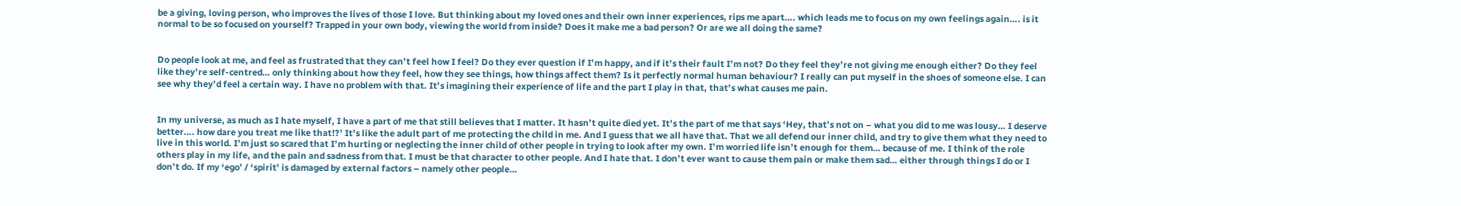be a giving, loving person, who improves the lives of those I love. But thinking about my loved ones and their own inner experiences, rips me apart…. which leads me to focus on my own feelings again…. is it normal to be so focused on yourself? Trapped in your own body, viewing the world from inside? Does it make me a bad person? Or are we all doing the same?


Do people look at me, and feel as frustrated that they can’t feel how I feel? Do they ever question if I’m happy, and if it’s their fault I’m not? Do they feel they’re not giving me enough either? Do they feel like they’re self-centred… only thinking about how they feel, how they see things, how things affect them? Is it perfectly normal human behaviour? I really can put myself in the shoes of someone else. I can see why they’d feel a certain way. I have no problem with that. It’s imagining their experience of life and the part I play in that, that’s what causes me pain.


In my universe, as much as I hate myself, I have a part of me that still believes that I matter. It hasn’t quite died yet. It’s the part of me that says ‘Hey, that’s not on – what you did to me was lousy… I deserve better…. how dare you treat me like that!?’ It’s like the adult part of me protecting the child in me. And I guess that we all have that. That we all defend our inner child, and try to give them what they need to live in this world. I’m just so scared that I’m hurting or neglecting the inner child of other people in trying to look after my own. I’m worried life isn’t enough for them… because of me. I think of the role others play in my life, and the pain and sadness from that. I must be that character to other people. And I hate that. I don’t ever want to cause them pain or make them sad… either through things I do or I don’t do. If my ‘ego’ / ‘spirit’ is damaged by external factors – namely other people…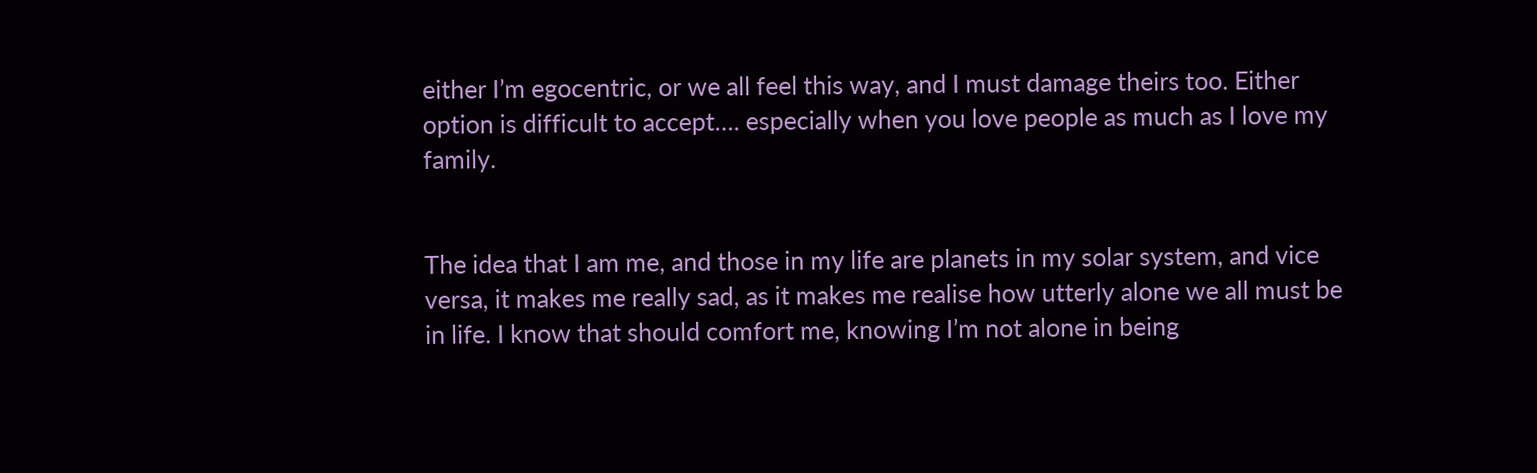either I’m egocentric, or we all feel this way, and I must damage theirs too. Either option is difficult to accept…. especially when you love people as much as I love my family.


The idea that I am me, and those in my life are planets in my solar system, and vice versa, it makes me really sad, as it makes me realise how utterly alone we all must be in life. I know that should comfort me, knowing I’m not alone in being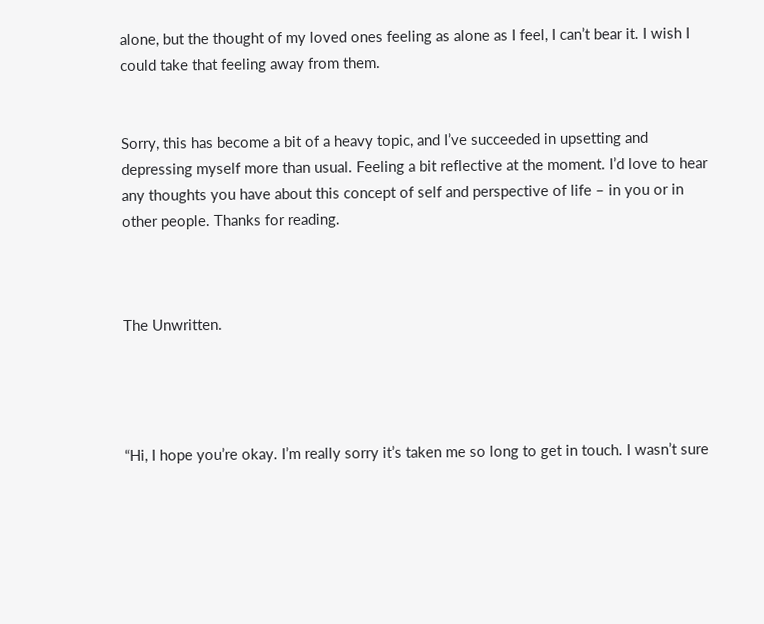alone, but the thought of my loved ones feeling as alone as I feel, I can’t bear it. I wish I could take that feeling away from them.


Sorry, this has become a bit of a heavy topic, and I’ve succeeded in upsetting and depressing myself more than usual. Feeling a bit reflective at the moment. I’d love to hear any thoughts you have about this concept of self and perspective of life – in you or in other people. Thanks for reading.



The Unwritten.




“Hi, I hope you’re okay. I’m really sorry it’s taken me so long to get in touch. I wasn’t sure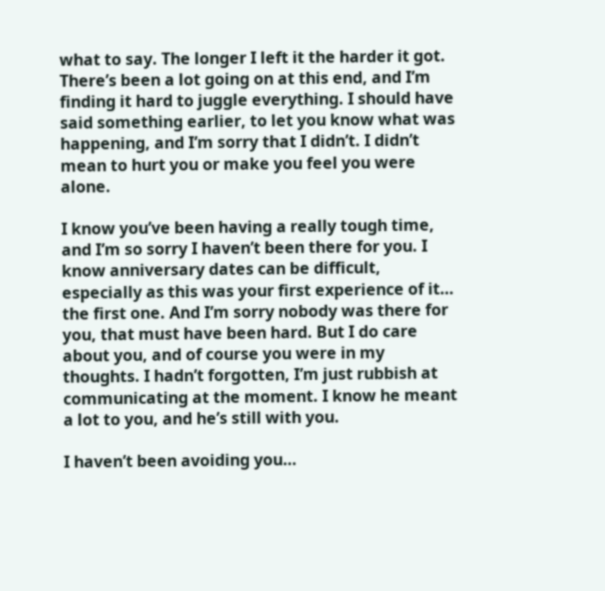what to say. The longer I left it the harder it got. There’s been a lot going on at this end, and I’m finding it hard to juggle everything. I should have said something earlier, to let you know what was happening, and I’m sorry that I didn’t. I didn’t mean to hurt you or make you feel you were alone.

I know you’ve been having a really tough time, and I’m so sorry I haven’t been there for you. I know anniversary dates can be difficult, especially as this was your first experience of it… the first one. And I’m sorry nobody was there for you, that must have been hard. But I do care about you, and of course you were in my thoughts. I hadn’t forgotten, I’m just rubbish at communicating at the moment. I know he meant a lot to you, and he’s still with you.

I haven’t been avoiding you…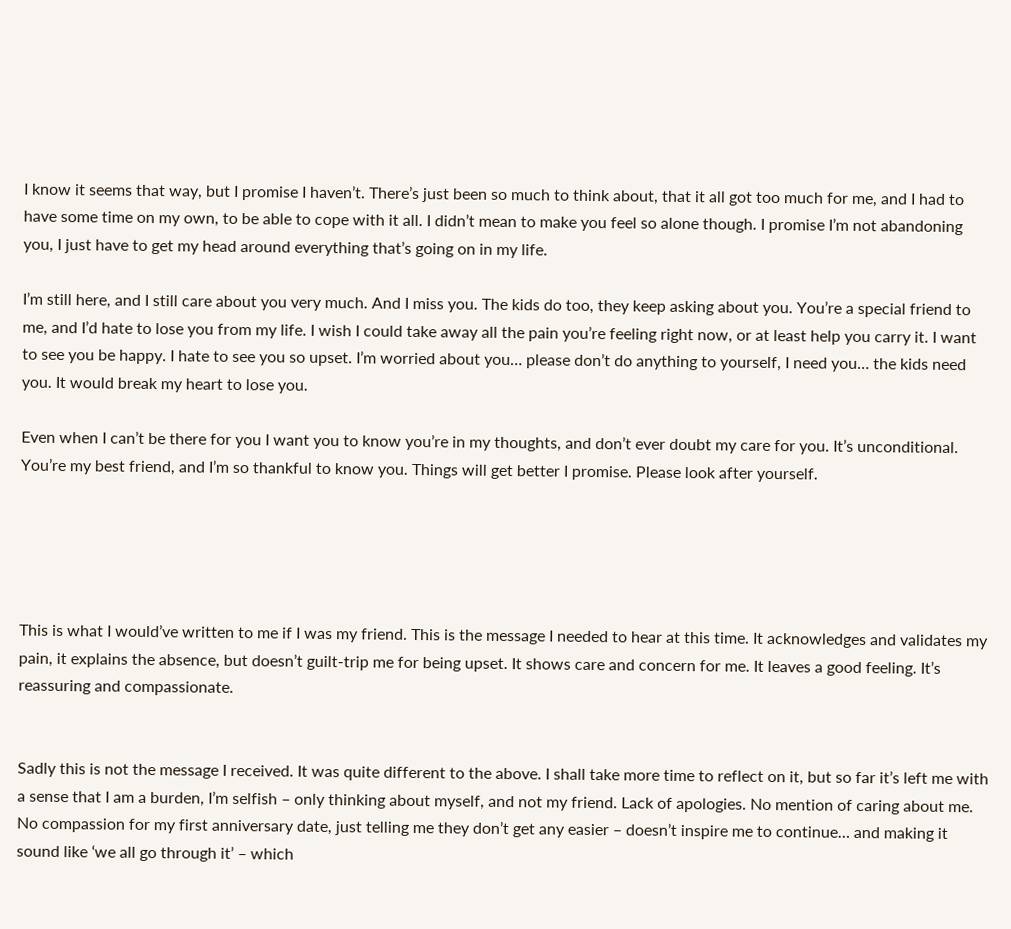I know it seems that way, but I promise I haven’t. There’s just been so much to think about, that it all got too much for me, and I had to have some time on my own, to be able to cope with it all. I didn’t mean to make you feel so alone though. I promise I’m not abandoning you, I just have to get my head around everything that’s going on in my life.

I’m still here, and I still care about you very much. And I miss you. The kids do too, they keep asking about you. You’re a special friend to me, and I’d hate to lose you from my life. I wish I could take away all the pain you’re feeling right now, or at least help you carry it. I want to see you be happy. I hate to see you so upset. I’m worried about you… please don’t do anything to yourself, I need you… the kids need you. It would break my heart to lose you.

Even when I can’t be there for you I want you to know you’re in my thoughts, and don’t ever doubt my care for you. It’s unconditional. You’re my best friend, and I’m so thankful to know you. Things will get better I promise. Please look after yourself.





This is what I would’ve written to me if I was my friend. This is the message I needed to hear at this time. It acknowledges and validates my pain, it explains the absence, but doesn’t guilt-trip me for being upset. It shows care and concern for me. It leaves a good feeling. It’s reassuring and compassionate.


Sadly this is not the message I received. It was quite different to the above. I shall take more time to reflect on it, but so far it’s left me with a sense that I am a burden, I’m selfish – only thinking about myself, and not my friend. Lack of apologies. No mention of caring about me. No compassion for my first anniversary date, just telling me they don’t get any easier – doesn’t inspire me to continue… and making it sound like ‘we all go through it’ – which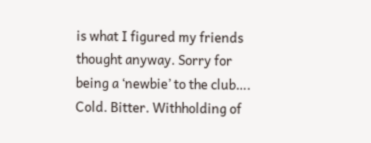is what I figured my friends thought anyway. Sorry for being a ‘newbie’ to the club….  Cold. Bitter. Withholding of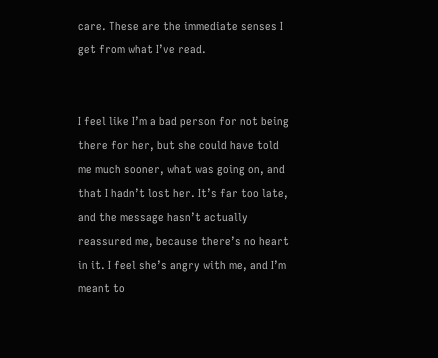care. These are the immediate senses I get from what I’ve read.


I feel like I’m a bad person for not being there for her, but she could have told me much sooner, what was going on, and that I hadn’t lost her. It’s far too late, and the message hasn’t actually reassured me, because there’s no heart in it. I feel she’s angry with me, and I’m meant to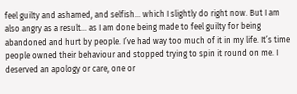feel guilty and ashamed, and selfish… which I slightly do right now. But I am also angry as a result… as I am done being made to feel guilty for being abandoned and hurt by people. I’ve had way too much of it in my life. It’s time people owned their behaviour and stopped trying to spin it round on me. I deserved an apology or care, one or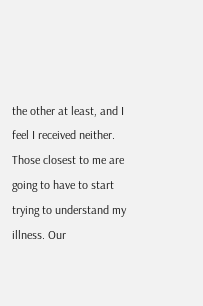the other at least, and I feel I received neither. Those closest to me are going to have to start trying to understand my illness. Our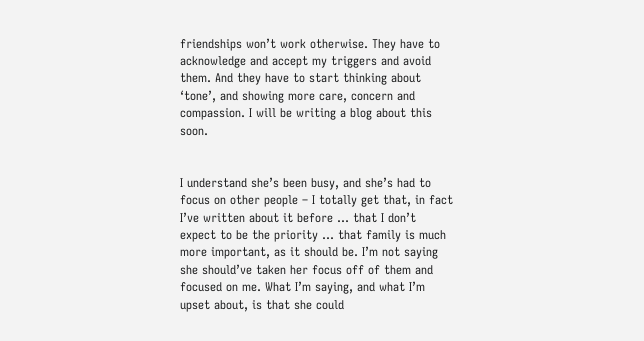friendships won’t work otherwise. They have to acknowledge and accept my triggers and avoid them. And they have to start thinking about ‘tone’, and showing more care, concern and compassion. I will be writing a blog about this soon.


I understand she’s been busy, and she’s had to focus on other people – I totally get that, in fact I’ve written about it before … that I don’t expect to be the priority … that family is much more important, as it should be. I’m not saying she should’ve taken her focus off of them and focused on me. What I’m saying, and what I’m upset about, is that she could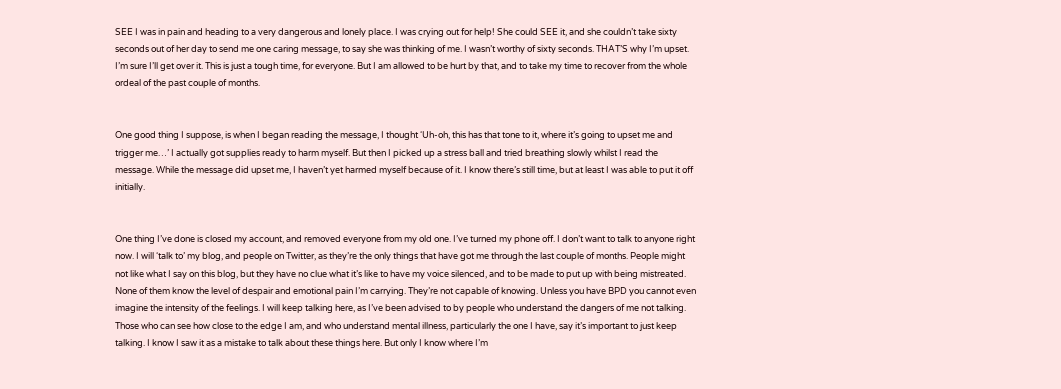SEE I was in pain and heading to a very dangerous and lonely place. I was crying out for help! She could SEE it, and she couldn’t take sixty seconds out of her day to send me one caring message, to say she was thinking of me. I wasn’t worthy of sixty seconds. THAT’S why I’m upset. I’m sure I’ll get over it. This is just a tough time, for everyone. But I am allowed to be hurt by that, and to take my time to recover from the whole ordeal of the past couple of months.


One good thing I suppose, is when I began reading the message, I thought ‘Uh-oh, this has that tone to it, where it’s going to upset me and trigger me…’ I actually got supplies ready to harm myself. But then I picked up a stress ball and tried breathing slowly whilst I read the message. While the message did upset me, I haven’t yet harmed myself because of it. I know there’s still time, but at least I was able to put it off initially.


One thing I’ve done is closed my account, and removed everyone from my old one. I’ve turned my phone off. I don’t want to talk to anyone right now. I will ‘talk to’ my blog, and people on Twitter, as they’re the only things that have got me through the last couple of months. People might not like what I say on this blog, but they have no clue what it’s like to have my voice silenced, and to be made to put up with being mistreated. None of them know the level of despair and emotional pain I’m carrying. They’re not capable of knowing. Unless you have BPD you cannot even imagine the intensity of the feelings. I will keep talking here, as I’ve been advised to by people who understand the dangers of me not talking. Those who can see how close to the edge I am, and who understand mental illness, particularly the one I have, say it’s important to just keep talking. I know I saw it as a mistake to talk about these things here. But only I know where I’m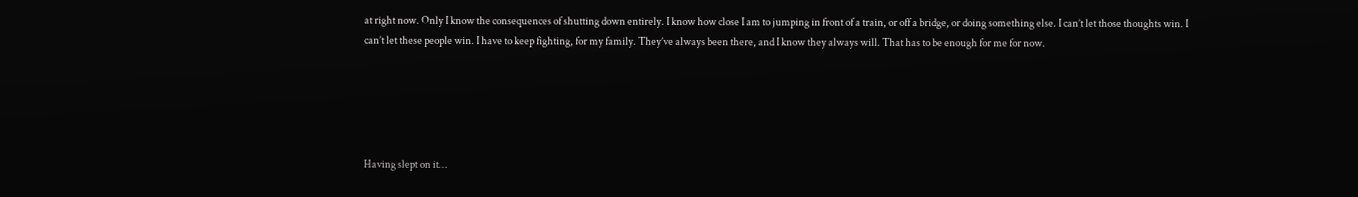at right now. Only I know the consequences of shutting down entirely. I know how close I am to jumping in front of a train, or off a bridge, or doing something else. I can’t let those thoughts win. I can’t let these people win. I have to keep fighting, for my family. They’ve always been there, and I know they always will. That has to be enough for me for now.





Having slept on it…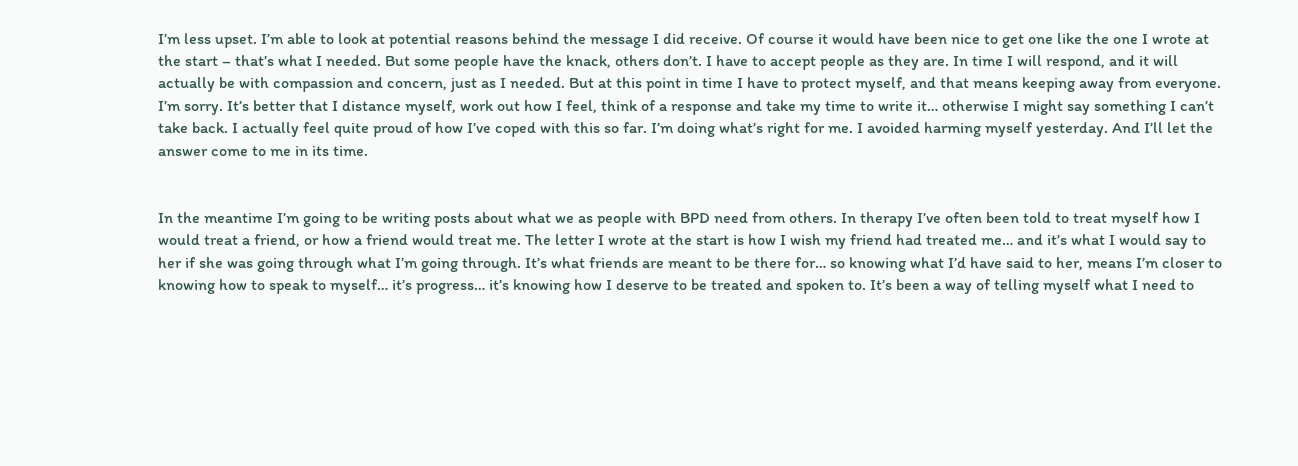I’m less upset. I’m able to look at potential reasons behind the message I did receive. Of course it would have been nice to get one like the one I wrote at the start – that’s what I needed. But some people have the knack, others don’t. I have to accept people as they are. In time I will respond, and it will actually be with compassion and concern, just as I needed. But at this point in time I have to protect myself, and that means keeping away from everyone. I’m sorry. It’s better that I distance myself, work out how I feel, think of a response and take my time to write it… otherwise I might say something I can’t take back. I actually feel quite proud of how I’ve coped with this so far. I’m doing what’s right for me. I avoided harming myself yesterday. And I’ll let the answer come to me in its time.


In the meantime I’m going to be writing posts about what we as people with BPD need from others. In therapy I’ve often been told to treat myself how I would treat a friend, or how a friend would treat me. The letter I wrote at the start is how I wish my friend had treated me… and it’s what I would say to her if she was going through what I’m going through. It’s what friends are meant to be there for… so knowing what I’d have said to her, means I’m closer to knowing how to speak to myself… it’s progress… it’s knowing how I deserve to be treated and spoken to. It’s been a way of telling myself what I need to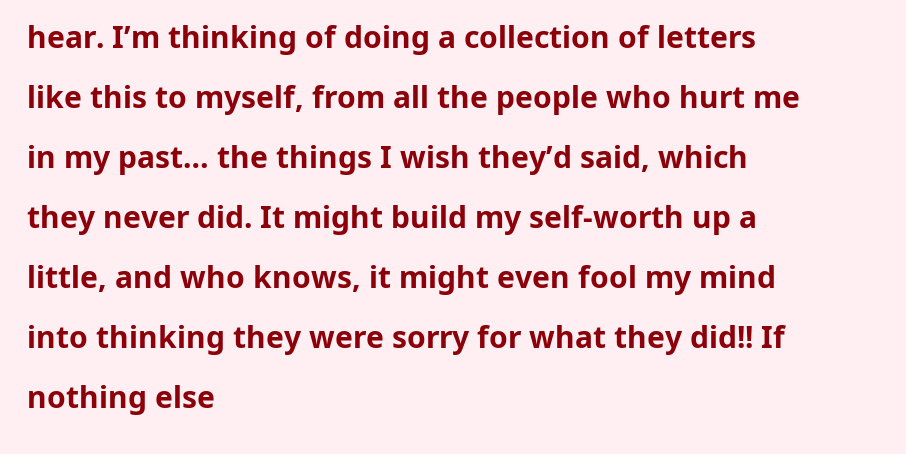hear. I’m thinking of doing a collection of letters like this to myself, from all the people who hurt me in my past… the things I wish they’d said, which they never did. It might build my self-worth up a little, and who knows, it might even fool my mind into thinking they were sorry for what they did!! If nothing else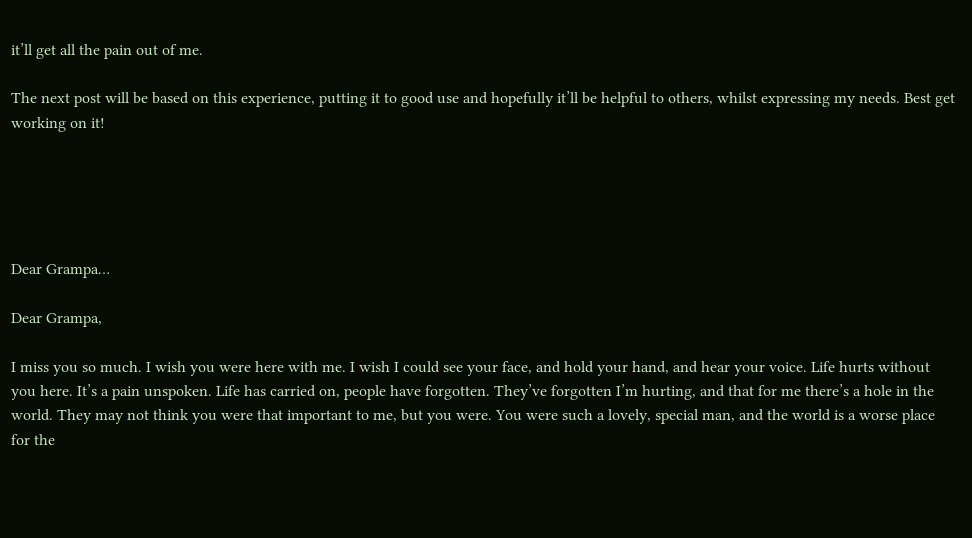it’ll get all the pain out of me.

The next post will be based on this experience, putting it to good use and hopefully it’ll be helpful to others, whilst expressing my needs. Best get working on it!





Dear Grampa…

Dear Grampa,

I miss you so much. I wish you were here with me. I wish I could see your face, and hold your hand, and hear your voice. Life hurts without you here. It’s a pain unspoken. Life has carried on, people have forgotten. They’ve forgotten I’m hurting, and that for me there’s a hole in the world. They may not think you were that important to me, but you were. You were such a lovely, special man, and the world is a worse place for the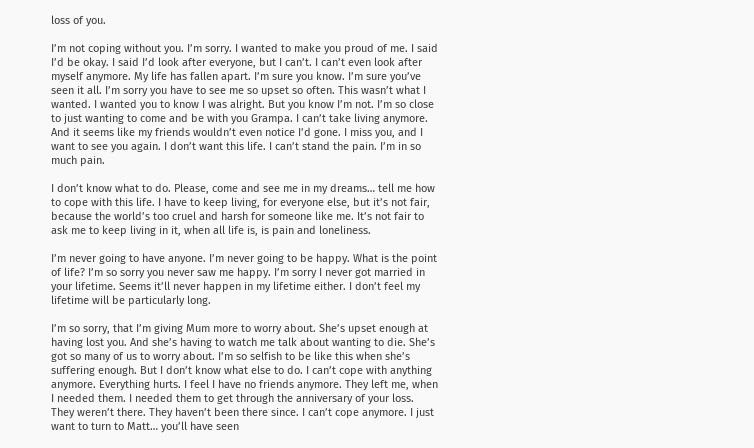loss of you.

I’m not coping without you. I’m sorry. I wanted to make you proud of me. I said I’d be okay. I said I’d look after everyone, but I can’t. I can’t even look after myself anymore. My life has fallen apart. I’m sure you know. I’m sure you’ve seen it all. I’m sorry you have to see me so upset so often. This wasn’t what I wanted. I wanted you to know I was alright. But you know I’m not. I’m so close to just wanting to come and be with you Grampa. I can’t take living anymore. And it seems like my friends wouldn’t even notice I’d gone. I miss you, and I want to see you again. I don’t want this life. I can’t stand the pain. I’m in so much pain.

I don’t know what to do. Please, come and see me in my dreams… tell me how to cope with this life. I have to keep living, for everyone else, but it’s not fair, because the world’s too cruel and harsh for someone like me. It’s not fair to ask me to keep living in it, when all life is, is pain and loneliness.

I’m never going to have anyone. I’m never going to be happy. What is the point of life? I’m so sorry you never saw me happy. I’m sorry I never got married in your lifetime. Seems it’ll never happen in my lifetime either. I don’t feel my lifetime will be particularly long.

I’m so sorry, that I’m giving Mum more to worry about. She’s upset enough at having lost you. And she’s having to watch me talk about wanting to die. She’s got so many of us to worry about. I’m so selfish to be like this when she’s suffering enough. But I don’t know what else to do. I can’t cope with anything anymore. Everything hurts. I feel I have no friends anymore. They left me, when I needed them. I needed them to get through the anniversary of your loss. They weren’t there. They haven’t been there since. I can’t cope anymore. I just want to turn to Matt… you’ll have seen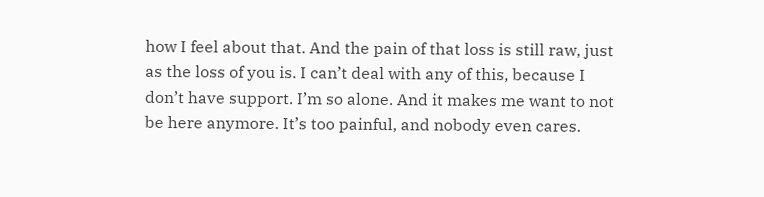how I feel about that. And the pain of that loss is still raw, just as the loss of you is. I can’t deal with any of this, because I don’t have support. I’m so alone. And it makes me want to not be here anymore. It’s too painful, and nobody even cares.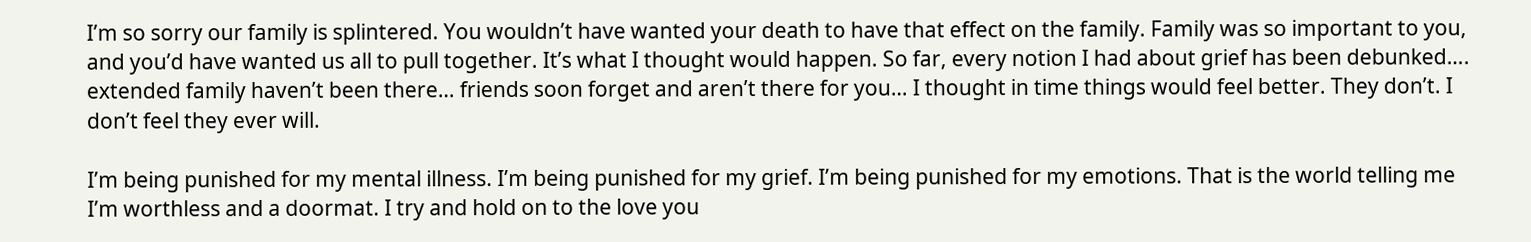I’m so sorry our family is splintered. You wouldn’t have wanted your death to have that effect on the family. Family was so important to you, and you’d have wanted us all to pull together. It’s what I thought would happen. So far, every notion I had about grief has been debunked…. extended family haven’t been there… friends soon forget and aren’t there for you… I thought in time things would feel better. They don’t. I don’t feel they ever will.

I’m being punished for my mental illness. I’m being punished for my grief. I’m being punished for my emotions. That is the world telling me I’m worthless and a doormat. I try and hold on to the love you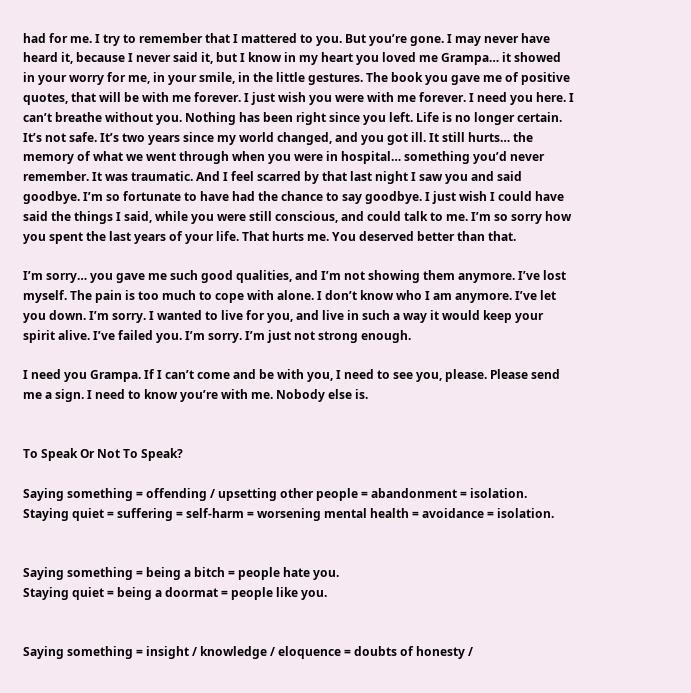had for me. I try to remember that I mattered to you. But you’re gone. I may never have heard it, because I never said it, but I know in my heart you loved me Grampa… it showed in your worry for me, in your smile, in the little gestures. The book you gave me of positive quotes, that will be with me forever. I just wish you were with me forever. I need you here. I can’t breathe without you. Nothing has been right since you left. Life is no longer certain. It’s not safe. It’s two years since my world changed, and you got ill. It still hurts… the memory of what we went through when you were in hospital… something you’d never remember. It was traumatic. And I feel scarred by that last night I saw you and said goodbye. I’m so fortunate to have had the chance to say goodbye. I just wish I could have said the things I said, while you were still conscious, and could talk to me. I’m so sorry how you spent the last years of your life. That hurts me. You deserved better than that.

I’m sorry… you gave me such good qualities, and I’m not showing them anymore. I’ve lost myself. The pain is too much to cope with alone. I don’t know who I am anymore. I’ve let you down. I’m sorry. I wanted to live for you, and live in such a way it would keep your spirit alive. I’ve failed you. I’m sorry. I’m just not strong enough.

I need you Grampa. If I can’t come and be with you, I need to see you, please. Please send me a sign. I need to know you’re with me. Nobody else is.


To Speak Or Not To Speak?

Saying something = offending / upsetting other people = abandonment = isolation.
Staying quiet = suffering = self-harm = worsening mental health = avoidance = isolation.


Saying something = being a bitch = people hate you.
Staying quiet = being a doormat = people like you.


Saying something = insight / knowledge / eloquence = doubts of honesty /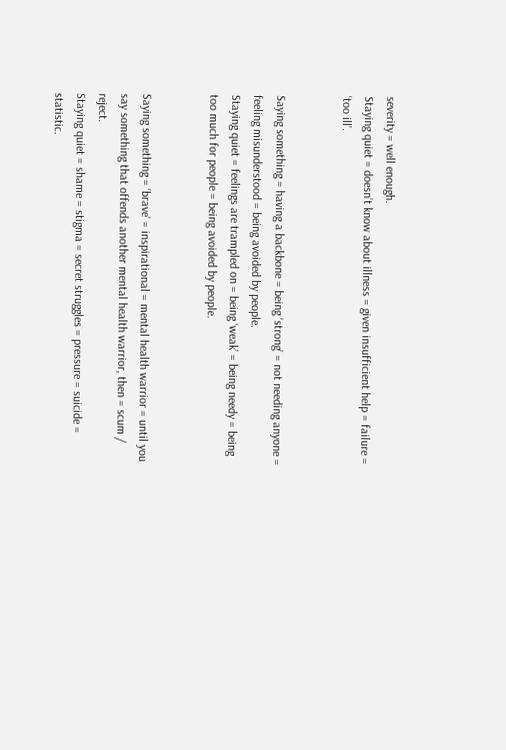severity = well enough.
Staying quiet = doesn’t know about illness = given insufficient help = failure = ‘too ill’.


Saying something = having a backbone = being ‘strong’ = not needing anyone = feeling misunderstood = being avoided by people.
Staying quiet = feelings are trampled on = being ‘weak’ = being needy = being too much for people = being avoided by people.


Saying something = ‘brave’ = inspirational = mental health warrior = until you say something that offends another mental health warrior, then = scum / reject.
Staying quiet = shame = stigma = secret struggles = pressure = suicide = statistic.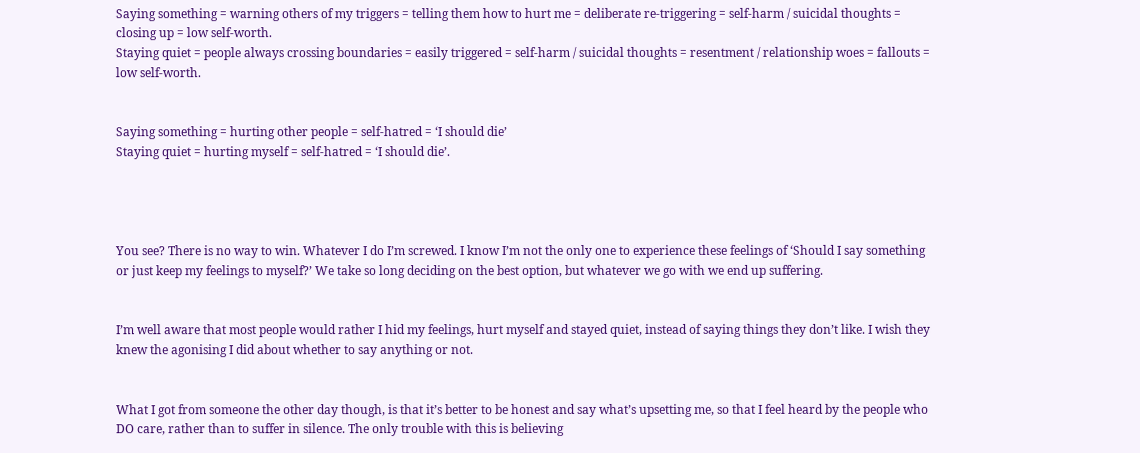Saying something = warning others of my triggers = telling them how to hurt me = deliberate re-triggering = self-harm / suicidal thoughts = closing up = low self-worth.
Staying quiet = people always crossing boundaries = easily triggered = self-harm / suicidal thoughts = resentment / relationship woes = fallouts = low self-worth.


Saying something = hurting other people = self-hatred = ‘I should die’
Staying quiet = hurting myself = self-hatred = ‘I should die’.




You see? There is no way to win. Whatever I do I’m screwed. I know I’m not the only one to experience these feelings of ‘Should I say something or just keep my feelings to myself?’ We take so long deciding on the best option, but whatever we go with we end up suffering.


I’m well aware that most people would rather I hid my feelings, hurt myself and stayed quiet, instead of saying things they don’t like. I wish they knew the agonising I did about whether to say anything or not.


What I got from someone the other day though, is that it’s better to be honest and say what’s upsetting me, so that I feel heard by the people who DO care, rather than to suffer in silence. The only trouble with this is believing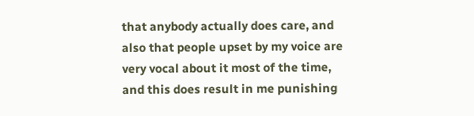that anybody actually does care, and also that people upset by my voice are very vocal about it most of the time, and this does result in me punishing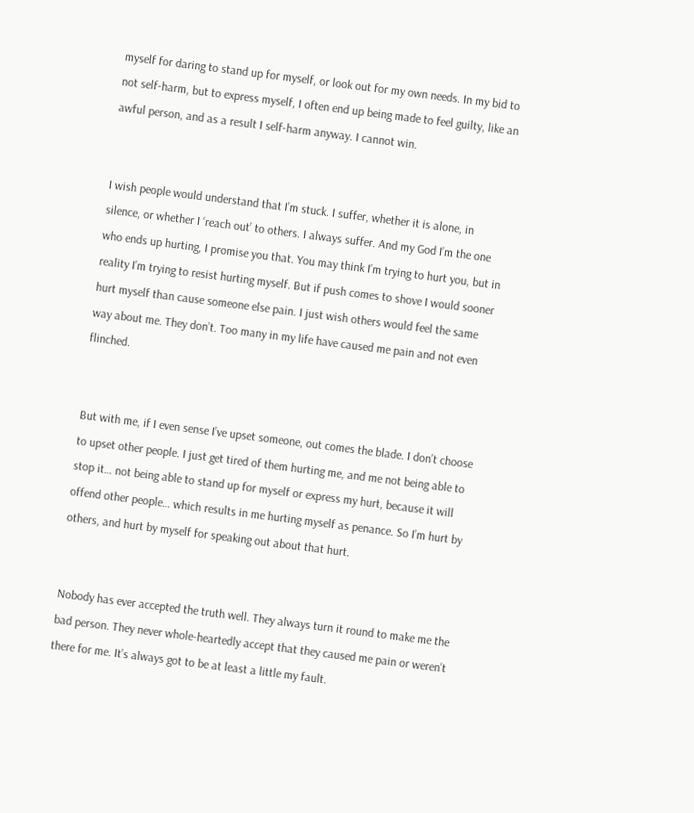myself for daring to stand up for myself, or look out for my own needs. In my bid to not self-harm, but to express myself, I often end up being made to feel guilty, like an awful person, and as a result I self-harm anyway. I cannot win.


I wish people would understand that I’m stuck. I suffer, whether it is alone, in silence, or whether I ‘reach out’ to others. I always suffer. And my God I’m the one who ends up hurting, I promise you that. You may think I’m trying to hurt you, but in reality I’m trying to resist hurting myself. But if push comes to shove I would sooner hurt myself than cause someone else pain. I just wish others would feel the same way about me. They don’t. Too many in my life have caused me pain and not even flinched.


But with me, if I even sense I’ve upset someone, out comes the blade. I don’t choose to upset other people. I just get tired of them hurting me, and me not being able to stop it… not being able to stand up for myself or express my hurt, because it will offend other people… which results in me hurting myself as penance. So I’m hurt by others, and hurt by myself for speaking out about that hurt.


Nobody has ever accepted the truth well. They always turn it round to make me the bad person. They never whole-heartedly accept that they caused me pain or weren’t there for me. It’s always got to be at least a little my fault.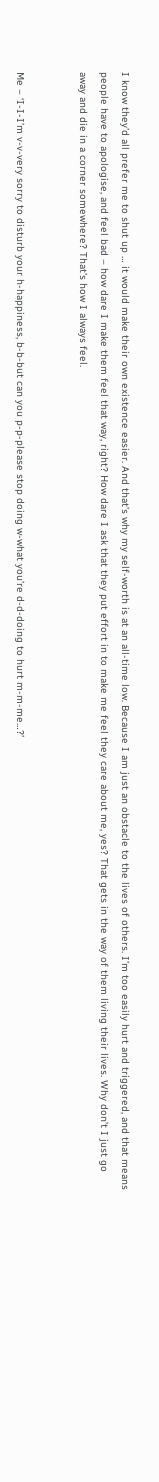I know they’d all prefer me to shut up … it would make their own existence easier. And that’s why my self-worth is at an all-time low. Because I am just an obstacle to the lives of others. I’m too easily hurt and triggered, and that means people have to apologise, and feel bad – how dare I make them feel that way, right? How dare I ask that they put effort in to make me feel they care about me, yes? That gets in the way of them living their lives. Why don’t I just go away and die in a corner somewhere? That’s how I always feel.


Me – ‘I-I-I’m v-v-very sorry to disturb your h-happiness, b-b-but can you p-p-please stop doing w-what you’re d-d-doing to hurt m-m-me…?’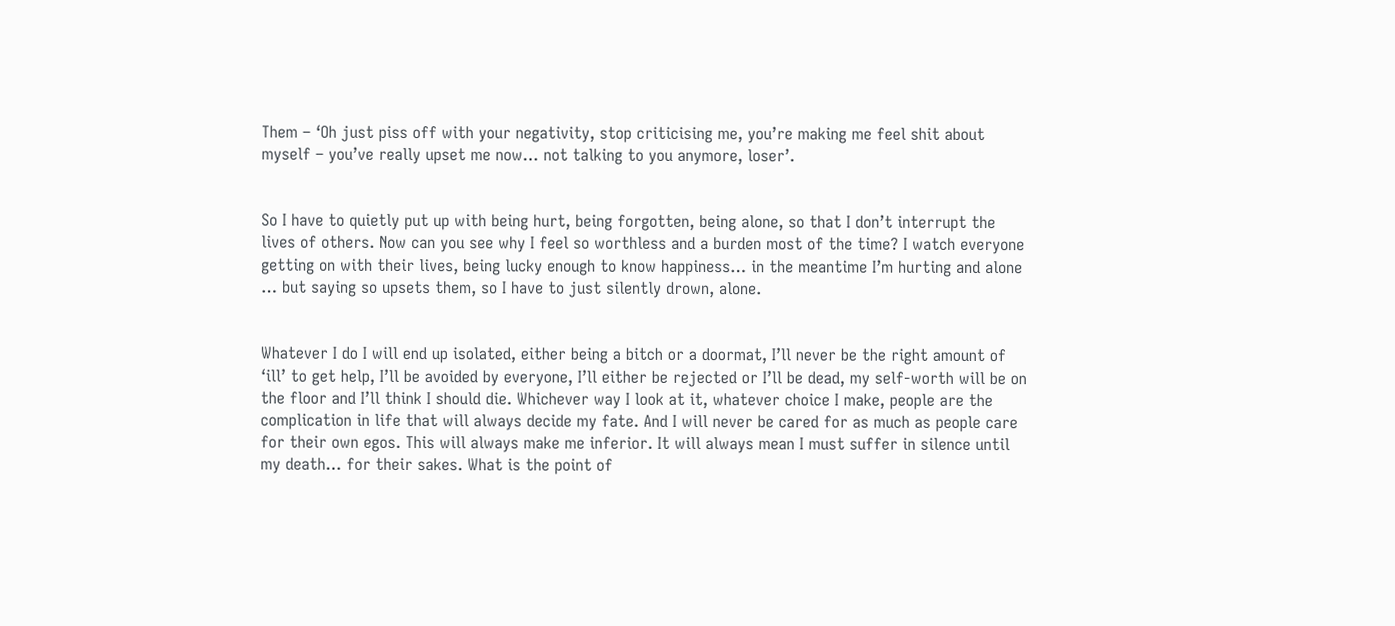Them – ‘Oh just piss off with your negativity, stop criticising me, you’re making me feel shit about myself – you’ve really upset me now… not talking to you anymore, loser’.


So I have to quietly put up with being hurt, being forgotten, being alone, so that I don’t interrupt the lives of others. Now can you see why I feel so worthless and a burden most of the time? I watch everyone getting on with their lives, being lucky enough to know happiness… in the meantime I’m hurting and alone … but saying so upsets them, so I have to just silently drown, alone.


Whatever I do I will end up isolated, either being a bitch or a doormat, I’ll never be the right amount of ‘ill’ to get help, I’ll be avoided by everyone, I’ll either be rejected or I’ll be dead, my self-worth will be on the floor and I’ll think I should die. Whichever way I look at it, whatever choice I make, people are the complication in life that will always decide my fate. And I will never be cared for as much as people care for their own egos. This will always make me inferior. It will always mean I must suffer in silence until my death… for their sakes. What is the point of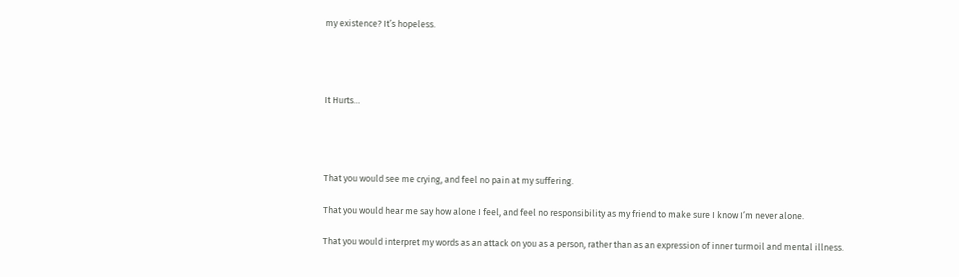my existence? It’s hopeless.




It Hurts…




That you would see me crying, and feel no pain at my suffering.

That you would hear me say how alone I feel, and feel no responsibility as my friend to make sure I know I’m never alone.

That you would interpret my words as an attack on you as a person, rather than as an expression of inner turmoil and mental illness.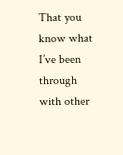That you know what I’ve been through with other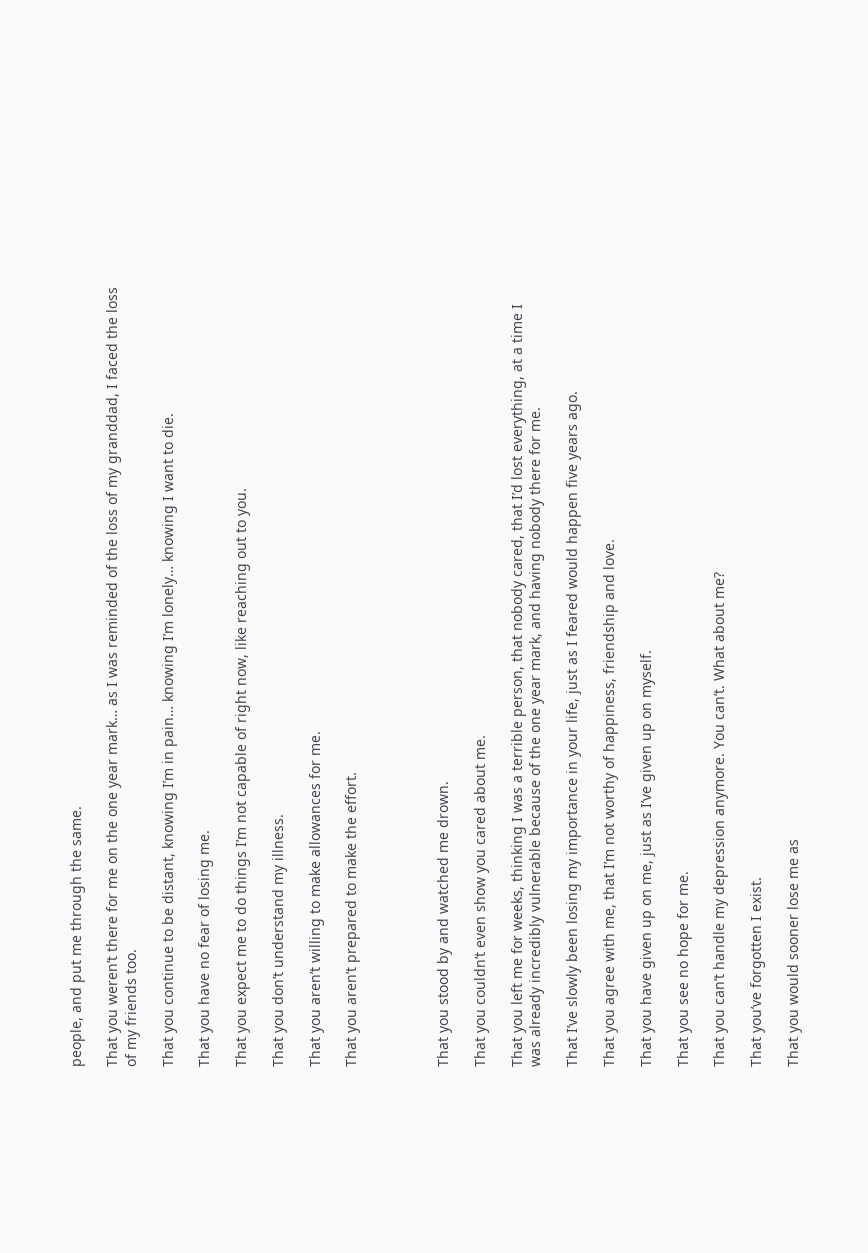people, and put me through the same.

That you weren’t there for me on the one year mark… as I was reminded of the loss of my granddad, I faced the loss of my friends too.

That you continue to be distant, knowing I’m in pain… knowing I’m lonely… knowing I want to die.

That you have no fear of losing me.

That you expect me to do things I’m not capable of right now, like reaching out to you.

That you don’t understand my illness.

That you aren’t willing to make allowances for me.

That you aren’t prepared to make the effort.




That you stood by and watched me drown.

That you couldn’t even show you cared about me.

That you left me for weeks, thinking I was a terrible person, that nobody cared, that I’d lost everything, at a time I was already incredibly vulnerable because of the one year mark, and having nobody there for me.

That I’ve slowly been losing my importance in your life, just as I feared would happen five years ago.

That you agree with me, that I’m not worthy of happiness, friendship and love.

That you have given up on me, just as I’ve given up on myself.

That you see no hope for me.

That you can’t handle my depression anymore. You can’t. What about me?

That you’ve forgotten I exist.

That you would sooner lose me as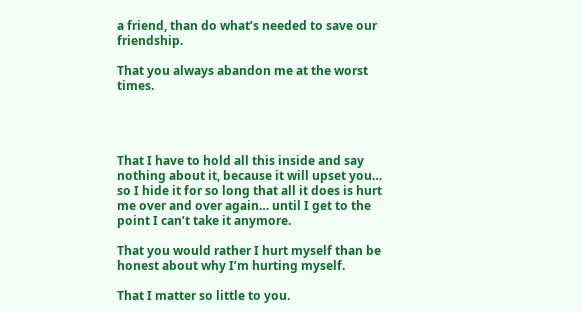a friend, than do what’s needed to save our friendship.

That you always abandon me at the worst times.




That I have to hold all this inside and say nothing about it, because it will upset you… so I hide it for so long that all it does is hurt me over and over again… until I get to the point I can’t take it anymore.

That you would rather I hurt myself than be honest about why I’m hurting myself.

That I matter so little to you.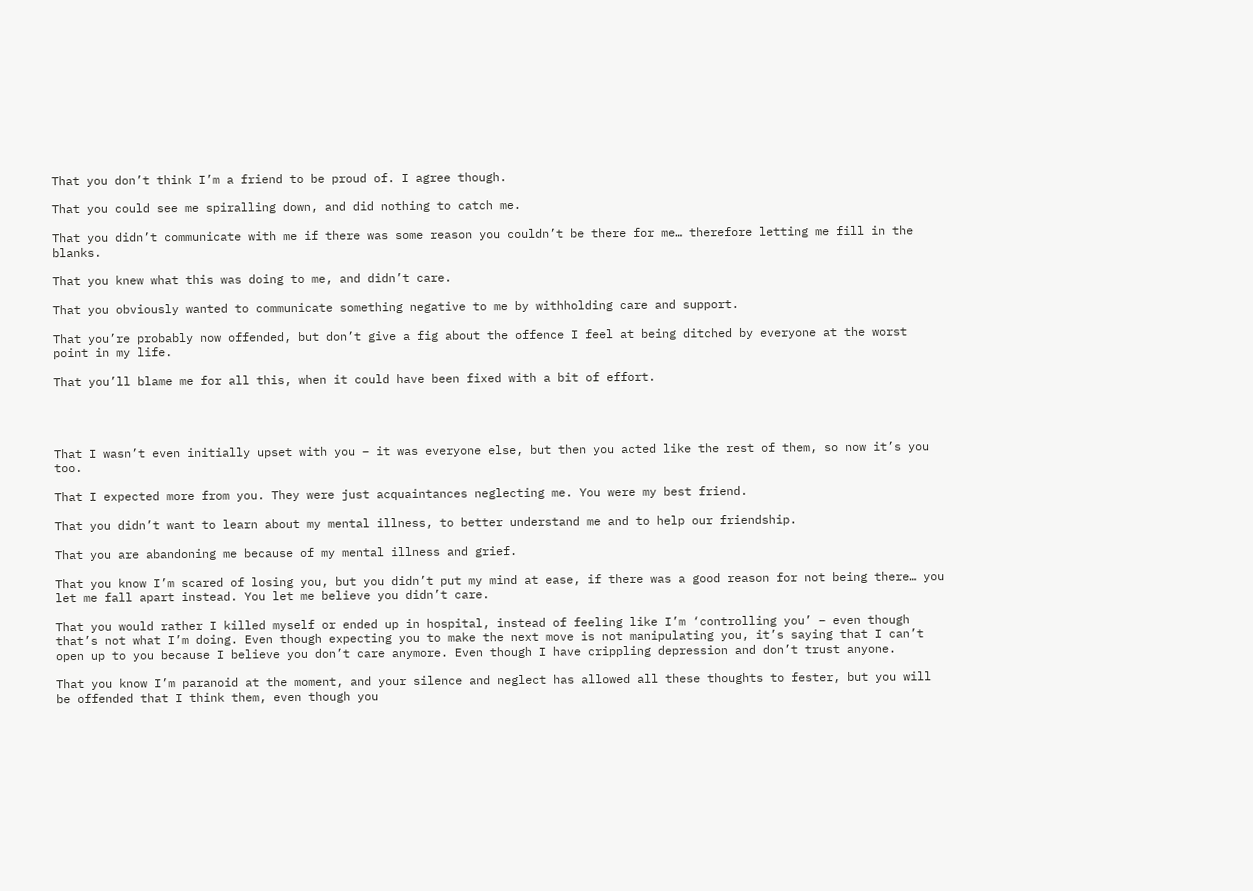That you don’t think I’m a friend to be proud of. I agree though.

That you could see me spiralling down, and did nothing to catch me.

That you didn’t communicate with me if there was some reason you couldn’t be there for me… therefore letting me fill in the blanks.

That you knew what this was doing to me, and didn’t care.

That you obviously wanted to communicate something negative to me by withholding care and support.

That you’re probably now offended, but don’t give a fig about the offence I feel at being ditched by everyone at the worst point in my life.

That you’ll blame me for all this, when it could have been fixed with a bit of effort.




That I wasn’t even initially upset with you – it was everyone else, but then you acted like the rest of them, so now it’s you too.

That I expected more from you. They were just acquaintances neglecting me. You were my best friend.

That you didn’t want to learn about my mental illness, to better understand me and to help our friendship.

That you are abandoning me because of my mental illness and grief.

That you know I’m scared of losing you, but you didn’t put my mind at ease, if there was a good reason for not being there… you let me fall apart instead. You let me believe you didn’t care.

That you would rather I killed myself or ended up in hospital, instead of feeling like I’m ‘controlling you’ – even though that’s not what I’m doing. Even though expecting you to make the next move is not manipulating you, it’s saying that I can’t open up to you because I believe you don’t care anymore. Even though I have crippling depression and don’t trust anyone.

That you know I’m paranoid at the moment, and your silence and neglect has allowed all these thoughts to fester, but you will be offended that I think them, even though you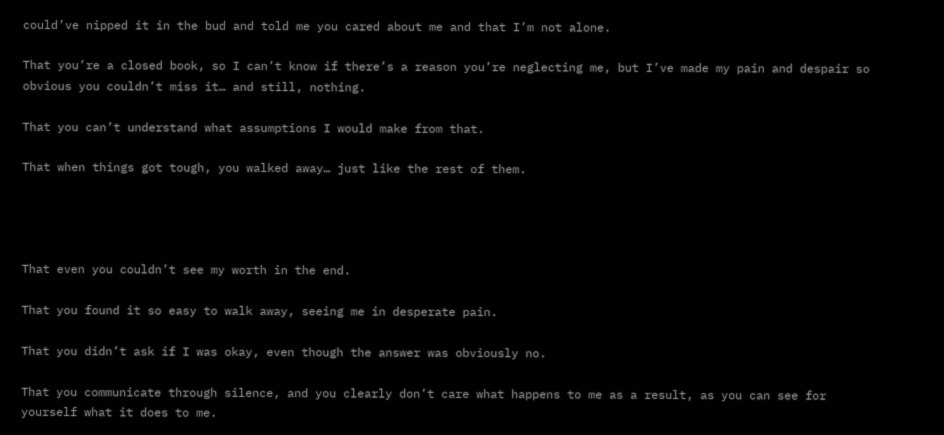could’ve nipped it in the bud and told me you cared about me and that I’m not alone.

That you’re a closed book, so I can’t know if there’s a reason you’re neglecting me, but I’ve made my pain and despair so obvious you couldn’t miss it… and still, nothing.

That you can’t understand what assumptions I would make from that.

That when things got tough, you walked away… just like the rest of them.




That even you couldn’t see my worth in the end.

That you found it so easy to walk away, seeing me in desperate pain.

That you didn’t ask if I was okay, even though the answer was obviously no.

That you communicate through silence, and you clearly don’t care what happens to me as a result, as you can see for yourself what it does to me.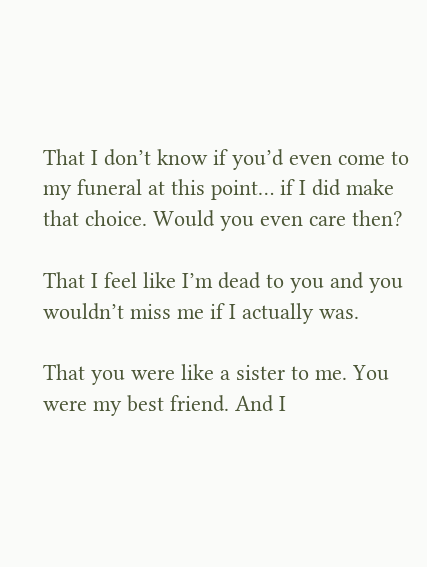That I don’t know if you’d even come to my funeral at this point… if I did make that choice. Would you even care then?

That I feel like I’m dead to you and you wouldn’t miss me if I actually was.

That you were like a sister to me. You were my best friend. And I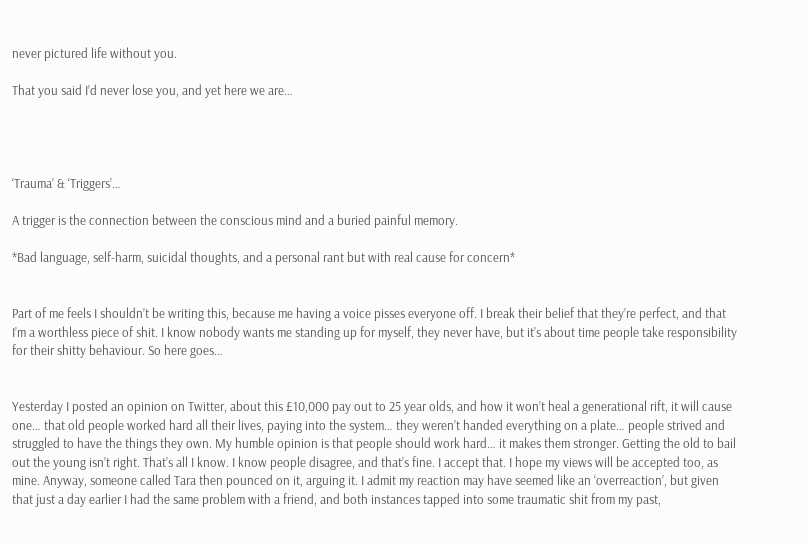never pictured life without you.

That you said I’d never lose you, and yet here we are…




‘Trauma’ & ‘Triggers’…

A trigger is the connection between the conscious mind and a buried painful memory.

*Bad language, self-harm, suicidal thoughts, and a personal rant but with real cause for concern*


Part of me feels I shouldn’t be writing this, because me having a voice pisses everyone off. I break their belief that they’re perfect, and that I’m a worthless piece of shit. I know nobody wants me standing up for myself, they never have, but it’s about time people take responsibility for their shitty behaviour. So here goes…


Yesterday I posted an opinion on Twitter, about this £10,000 pay out to 25 year olds, and how it won’t heal a generational rift, it will cause one… that old people worked hard all their lives, paying into the system… they weren’t handed everything on a plate… people strived and struggled to have the things they own. My humble opinion is that people should work hard… it makes them stronger. Getting the old to bail out the young isn’t right. That’s all I know. I know people disagree, and that’s fine. I accept that. I hope my views will be accepted too, as mine. Anyway, someone called Tara then pounced on it, arguing it. I admit my reaction may have seemed like an ‘overreaction’, but given that just a day earlier I had the same problem with a friend, and both instances tapped into some traumatic shit from my past,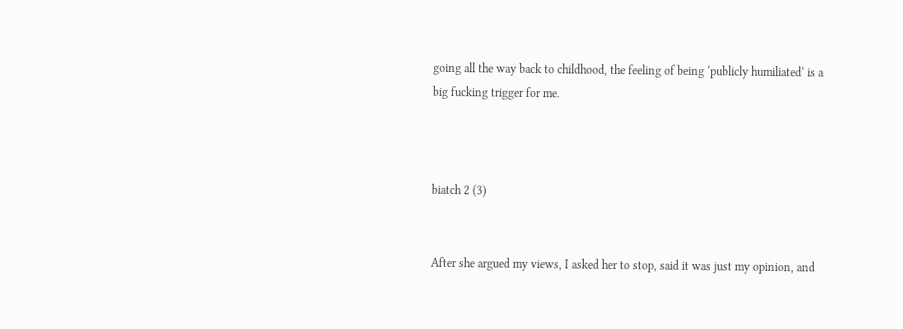going all the way back to childhood, the feeling of being ‘publicly humiliated‘ is a big fucking trigger for me.



biatch 2 (3)


After she argued my views, I asked her to stop, said it was just my opinion, and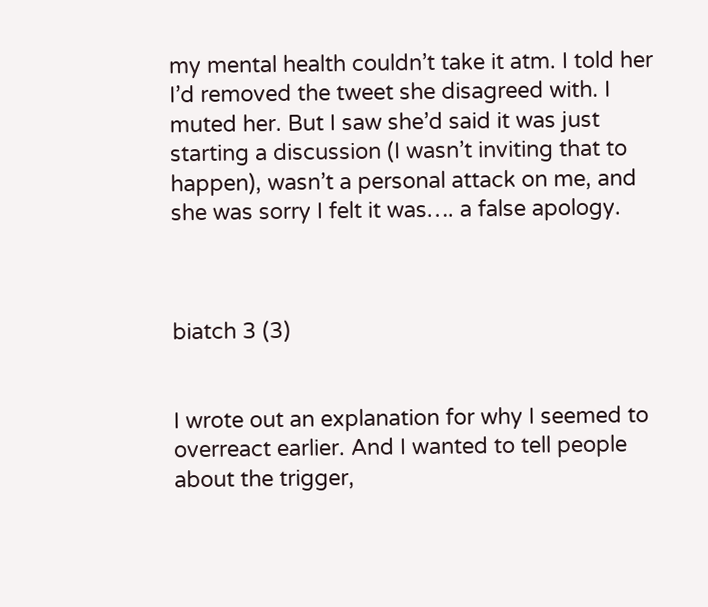my mental health couldn’t take it atm. I told her I’d removed the tweet she disagreed with. I muted her. But I saw she’d said it was just starting a discussion (I wasn’t inviting that to happen), wasn’t a personal attack on me, and she was sorry I felt it was…. a false apology.



biatch 3 (3)


I wrote out an explanation for why I seemed to overreact earlier. And I wanted to tell people about the trigger,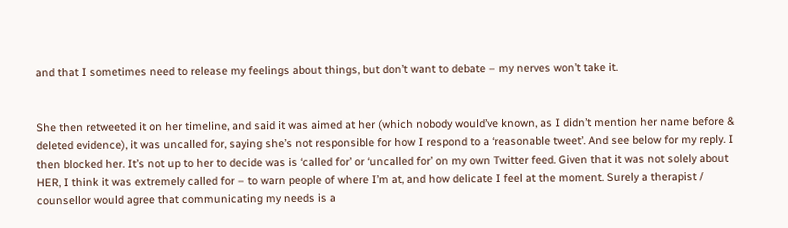and that I sometimes need to release my feelings about things, but don’t want to debate – my nerves won’t take it.


She then retweeted it on her timeline, and said it was aimed at her (which nobody would’ve known, as I didn’t mention her name before & deleted evidence), it was uncalled for, saying she’s not responsible for how I respond to a ‘reasonable tweet’. And see below for my reply. I then blocked her. It’s not up to her to decide was is ‘called for’ or ‘uncalled for’ on my own Twitter feed. Given that it was not solely about HER, I think it was extremely called for – to warn people of where I’m at, and how delicate I feel at the moment. Surely a therapist / counsellor would agree that communicating my needs is a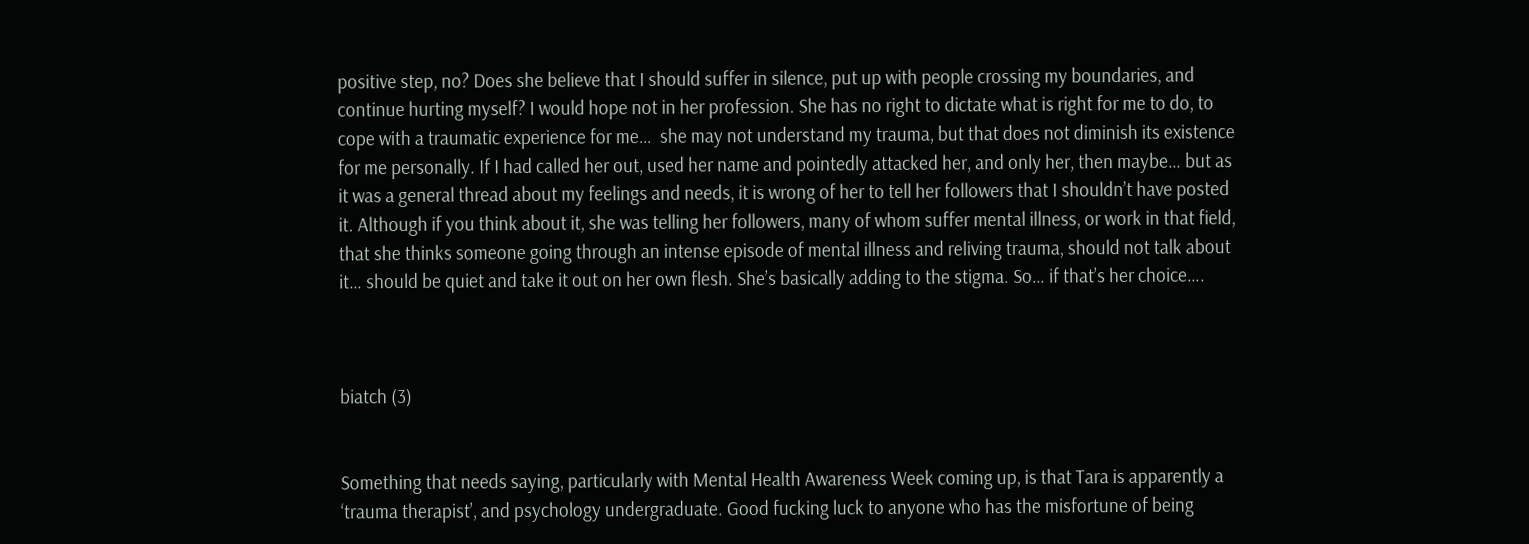positive step, no? Does she believe that I should suffer in silence, put up with people crossing my boundaries, and continue hurting myself? I would hope not in her profession. She has no right to dictate what is right for me to do, to cope with a traumatic experience for me…  she may not understand my trauma, but that does not diminish its existence for me personally. If I had called her out, used her name and pointedly attacked her, and only her, then maybe… but as it was a general thread about my feelings and needs, it is wrong of her to tell her followers that I shouldn’t have posted it. Although if you think about it, she was telling her followers, many of whom suffer mental illness, or work in that field, that she thinks someone going through an intense episode of mental illness and reliving trauma, should not talk about it… should be quiet and take it out on her own flesh. She’s basically adding to the stigma. So… if that’s her choice….



biatch (3)


Something that needs saying, particularly with Mental Health Awareness Week coming up, is that Tara is apparently a ‘trauma therapist’, and psychology undergraduate. Good fucking luck to anyone who has the misfortune of being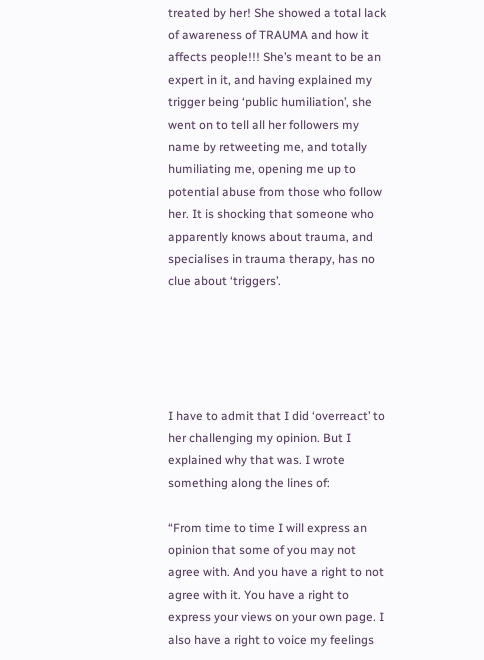treated by her! She showed a total lack of awareness of TRAUMA and how it affects people!!! She’s meant to be an expert in it, and having explained my trigger being ‘public humiliation’, she went on to tell all her followers my name by retweeting me, and totally humiliating me, opening me up to potential abuse from those who follow her. It is shocking that someone who apparently knows about trauma, and specialises in trauma therapy, has no clue about ‘triggers’.





I have to admit that I did ‘overreact’ to her challenging my opinion. But I explained why that was. I wrote something along the lines of:

“From time to time I will express an opinion that some of you may not agree with. And you have a right to not agree with it. You have a right to express your views on your own page. I also have a right to voice my feelings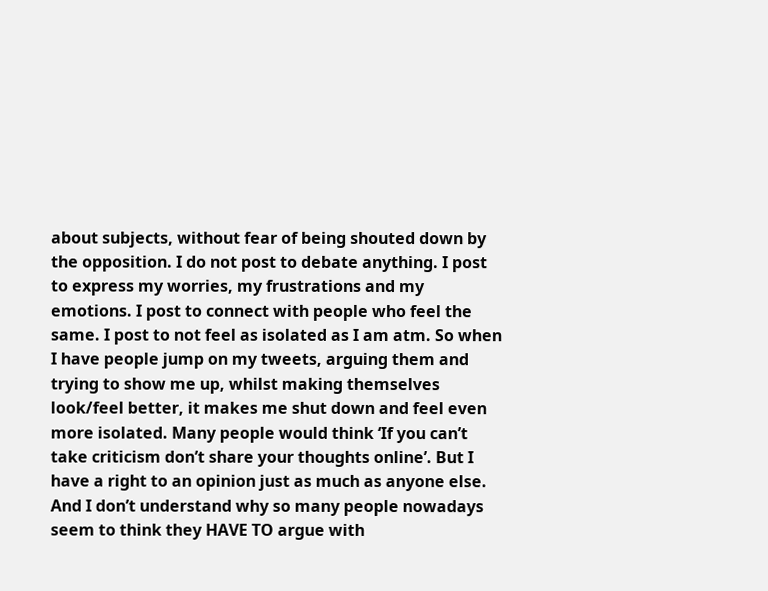about subjects, without fear of being shouted down by the opposition. I do not post to debate anything. I post to express my worries, my frustrations and my emotions. I post to connect with people who feel the same. I post to not feel as isolated as I am atm. So when I have people jump on my tweets, arguing them and trying to show me up, whilst making themselves look/feel better, it makes me shut down and feel even more isolated. Many people would think ‘If you can’t take criticism don’t share your thoughts online’. But I have a right to an opinion just as much as anyone else. And I don’t understand why so many people nowadays seem to think they HAVE TO argue with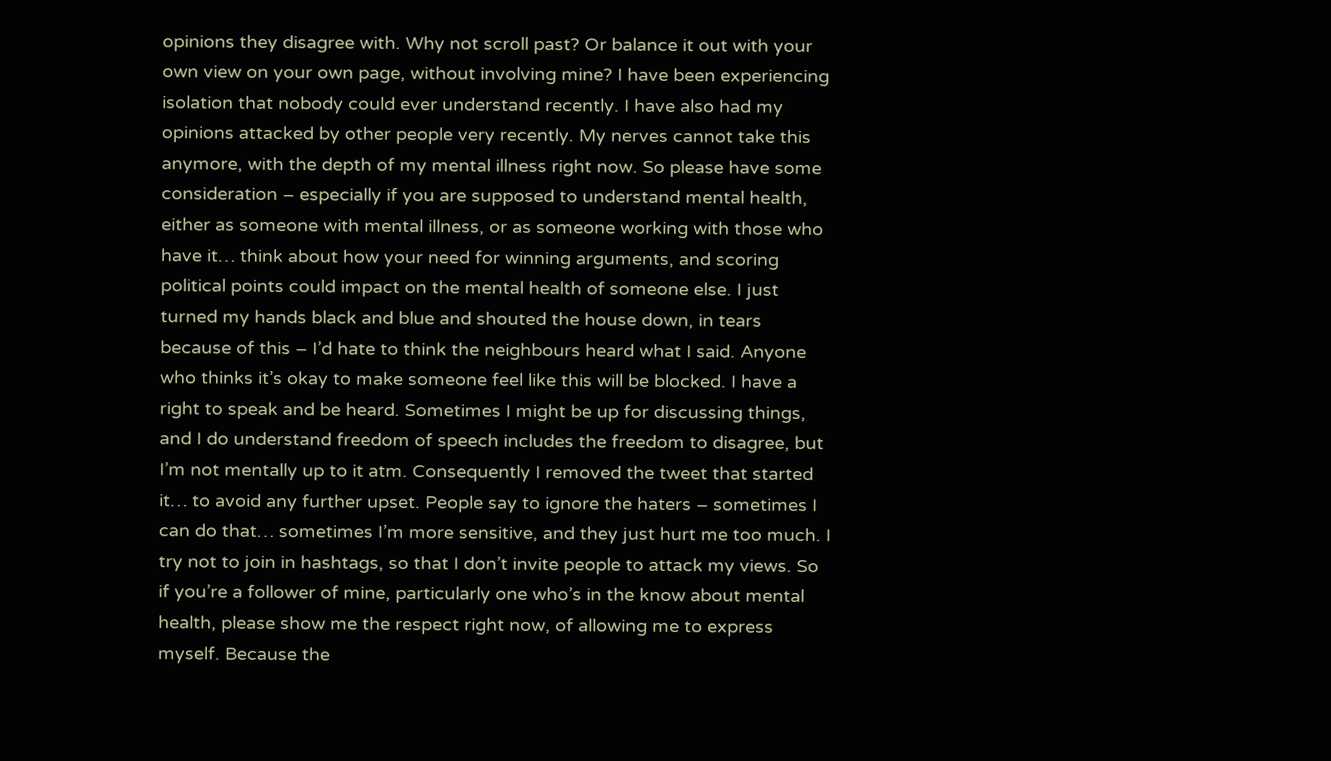opinions they disagree with. Why not scroll past? Or balance it out with your own view on your own page, without involving mine? I have been experiencing isolation that nobody could ever understand recently. I have also had my opinions attacked by other people very recently. My nerves cannot take this anymore, with the depth of my mental illness right now. So please have some consideration – especially if you are supposed to understand mental health, either as someone with mental illness, or as someone working with those who have it… think about how your need for winning arguments, and scoring political points could impact on the mental health of someone else. I just turned my hands black and blue and shouted the house down, in tears because of this – I’d hate to think the neighbours heard what I said. Anyone who thinks it’s okay to make someone feel like this will be blocked. I have a right to speak and be heard. Sometimes I might be up for discussing things, and I do understand freedom of speech includes the freedom to disagree, but I’m not mentally up to it atm. Consequently I removed the tweet that started it… to avoid any further upset. People say to ignore the haters – sometimes I can do that… sometimes I’m more sensitive, and they just hurt me too much. I try not to join in hashtags, so that I don’t invite people to attack my views. So if you’re a follower of mine, particularly one who’s in the know about mental health, please show me the respect right now, of allowing me to express myself. Because the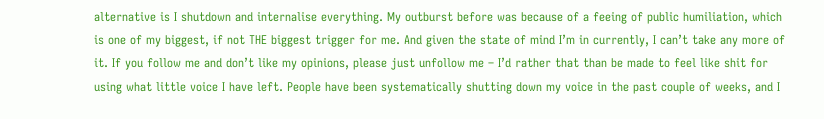alternative is I shutdown and internalise everything. My outburst before was because of a feeing of public humiliation, which is one of my biggest, if not THE biggest trigger for me. And given the state of mind I’m in currently, I can’t take any more of it. If you follow me and don’t like my opinions, please just unfollow me – I’d rather that than be made to feel like shit for using what little voice I have left. People have been systematically shutting down my voice in the past couple of weeks, and I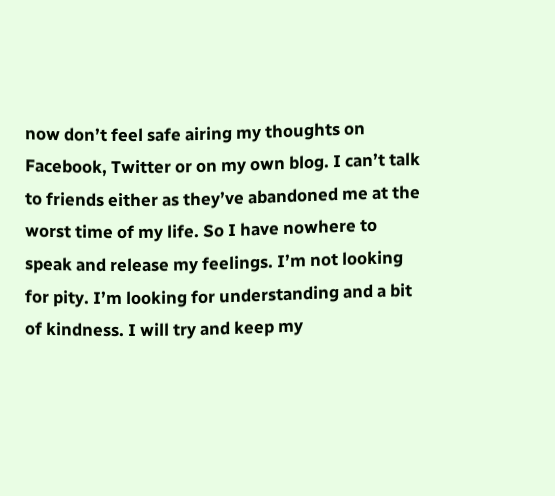now don’t feel safe airing my thoughts on Facebook, Twitter or on my own blog. I can’t talk to friends either as they’ve abandoned me at the worst time of my life. So I have nowhere to speak and release my feelings. I’m not looking for pity. I’m looking for understanding and a bit of kindness. I will try and keep my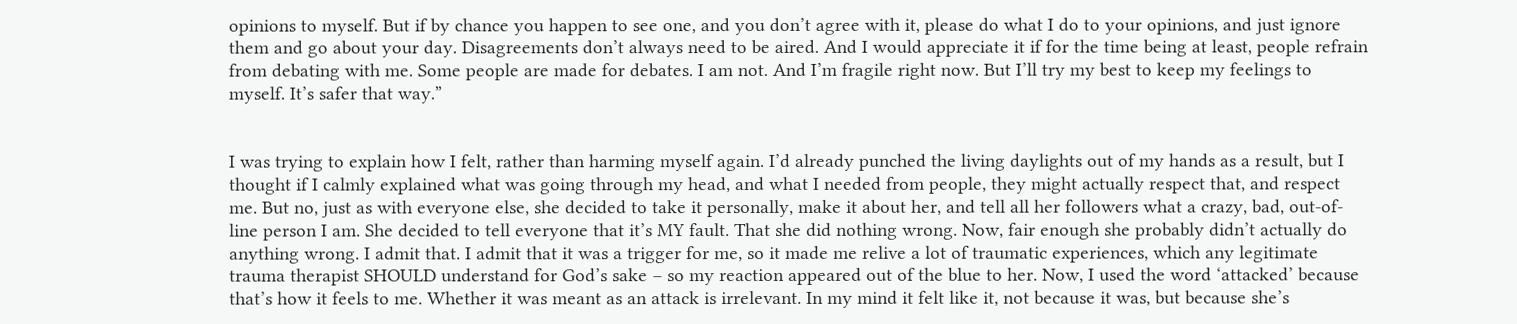opinions to myself. But if by chance you happen to see one, and you don’t agree with it, please do what I do to your opinions, and just ignore them and go about your day. Disagreements don’t always need to be aired. And I would appreciate it if for the time being at least, people refrain from debating with me. Some people are made for debates. I am not. And I’m fragile right now. But I’ll try my best to keep my feelings to myself. It’s safer that way.”


I was trying to explain how I felt, rather than harming myself again. I’d already punched the living daylights out of my hands as a result, but I thought if I calmly explained what was going through my head, and what I needed from people, they might actually respect that, and respect me. But no, just as with everyone else, she decided to take it personally, make it about her, and tell all her followers what a crazy, bad, out-of-line person I am. She decided to tell everyone that it’s MY fault. That she did nothing wrong. Now, fair enough she probably didn’t actually do anything wrong. I admit that. I admit that it was a trigger for me, so it made me relive a lot of traumatic experiences, which any legitimate trauma therapist SHOULD understand for God’s sake – so my reaction appeared out of the blue to her. Now, I used the word ‘attacked’ because that’s how it feels to me. Whether it was meant as an attack is irrelevant. In my mind it felt like it, not because it was, but because she’s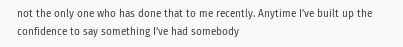not the only one who has done that to me recently. Anytime I’ve built up the confidence to say something I’ve had somebody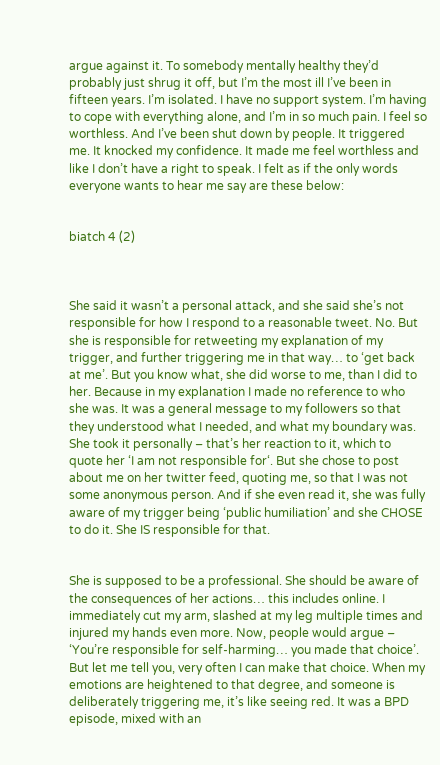argue against it. To somebody mentally healthy they’d probably just shrug it off, but I’m the most ill I’ve been in fifteen years. I’m isolated. I have no support system. I’m having to cope with everything alone, and I’m in so much pain. I feel so worthless. And I’ve been shut down by people. It triggered me. It knocked my confidence. It made me feel worthless and like I don’t have a right to speak. I felt as if the only words everyone wants to hear me say are these below:


biatch 4 (2)



She said it wasn’t a personal attack, and she said she’s not responsible for how I respond to a reasonable tweet. No. But she is responsible for retweeting my explanation of my trigger, and further triggering me in that way… to ‘get back at me’. But you know what, she did worse to me, than I did to her. Because in my explanation I made no reference to who she was. It was a general message to my followers so that they understood what I needed, and what my boundary was. She took it personally – that’s her reaction to it, which to quote her ‘I am not responsible for‘. But she chose to post about me on her twitter feed, quoting me, so that I was not some anonymous person. And if she even read it, she was fully aware of my trigger being ‘public humiliation’ and she CHOSE to do it. She IS responsible for that.


She is supposed to be a professional. She should be aware of the consequences of her actions… this includes online. I immediately cut my arm, slashed at my leg multiple times and injured my hands even more. Now, people would argue – ‘You’re responsible for self-harming… you made that choice’. But let me tell you, very often I can make that choice. When my emotions are heightened to that degree, and someone is deliberately triggering me, it’s like seeing red. It was a BPD episode, mixed with an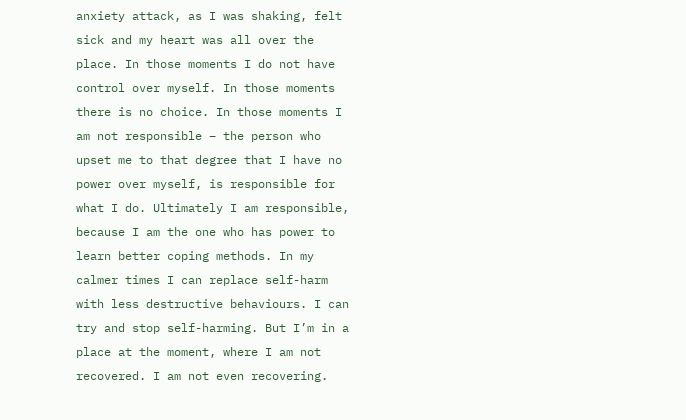anxiety attack, as I was shaking, felt sick and my heart was all over the place. In those moments I do not have control over myself. In those moments there is no choice. In those moments I am not responsible – the person who upset me to that degree that I have no power over myself, is responsible for what I do. Ultimately I am responsible, because I am the one who has power to learn better coping methods. In my calmer times I can replace self-harm with less destructive behaviours. I can try and stop self-harming. But I’m in a place at the moment, where I am not recovered. I am not even recovering.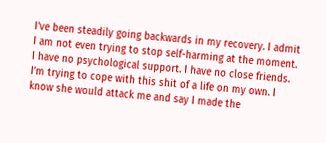I’ve been steadily going backwards in my recovery. I admit I am not even trying to stop self-harming at the moment. I have no psychological support. I have no close friends. I’m trying to cope with this shit of a life on my own. I know she would attack me and say I made the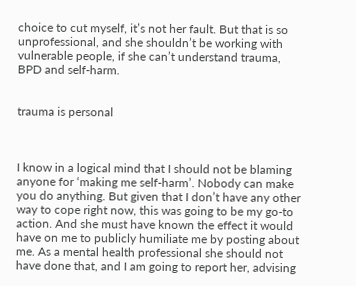choice to cut myself, it’s not her fault. But that is so unprofessional, and she shouldn’t be working with vulnerable people, if she can’t understand trauma, BPD and self-harm.


trauma is personal



I know in a logical mind that I should not be blaming anyone for ‘making me self-harm’. Nobody can make you do anything. But given that I don’t have any other way to cope right now, this was going to be my go-to action. And she must have known the effect it would have on me to publicly humiliate me by posting about me. As a mental health professional she should not have done that, and I am going to report her, advising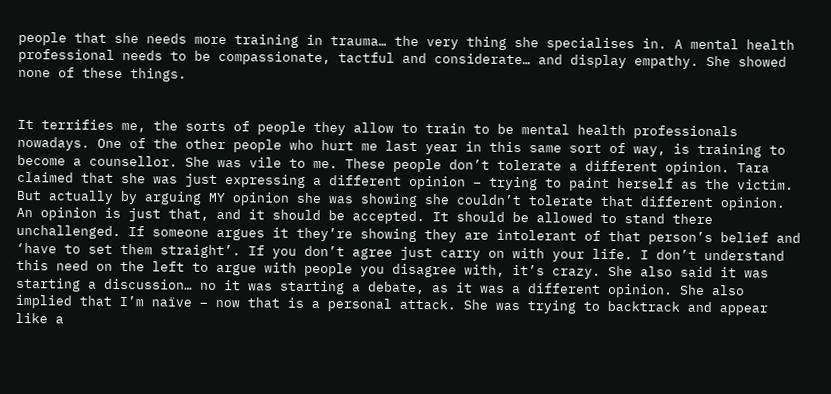people that she needs more training in trauma… the very thing she specialises in. A mental health professional needs to be compassionate, tactful and considerate… and display empathy. She showed none of these things.


It terrifies me, the sorts of people they allow to train to be mental health professionals nowadays. One of the other people who hurt me last year in this same sort of way, is training to become a counsellor. She was vile to me. These people don’t tolerate a different opinion. Tara claimed that she was just expressing a different opinion – trying to paint herself as the victim. But actually by arguing MY opinion she was showing she couldn’t tolerate that different opinion. An opinion is just that, and it should be accepted. It should be allowed to stand there unchallenged. If someone argues it they’re showing they are intolerant of that person’s belief and ‘have to set them straight’. If you don’t agree just carry on with your life. I don’t understand this need on the left to argue with people you disagree with, it’s crazy. She also said it was starting a discussion… no it was starting a debate, as it was a different opinion. She also implied that I’m naïve – now that is a personal attack. She was trying to backtrack and appear like a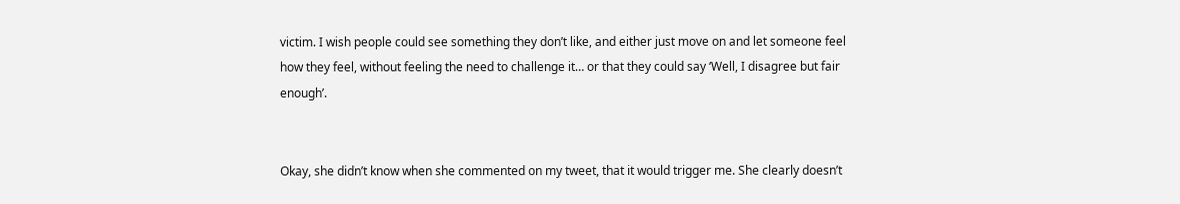victim. I wish people could see something they don’t like, and either just move on and let someone feel how they feel, without feeling the need to challenge it… or that they could say ‘Well, I disagree but fair enough’.


Okay, she didn’t know when she commented on my tweet, that it would trigger me. She clearly doesn’t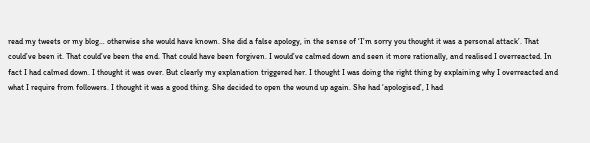read my tweets or my blog… otherwise she would have known. She did a false apology, in the sense of ‘I’m sorry you thought it was a personal attack’. That could’ve been it. That could’ve been the end. That could have been forgiven. I would’ve calmed down and seen it more rationally, and realised I overreacted. In fact I had calmed down. I thought it was over. But clearly my explanation triggered her. I thought I was doing the right thing by explaining why I overreacted and what I require from followers. I thought it was a good thing. She decided to open the wound up again. She had ‘apologised’, I had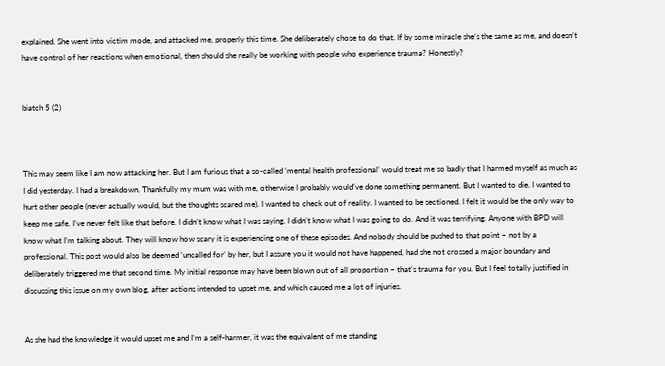explained. She went into victim mode, and attacked me, properly this time. She deliberately chose to do that. If by some miracle she’s the same as me, and doesn’t have control of her reactions when emotional, then should she really be working with people who experience trauma? Honestly?


biatch 5 (2)



This may seem like I am now attacking her. But I am furious that a so-called ‘mental health professional’ would treat me so badly that I harmed myself as much as I did yesterday. I had a breakdown. Thankfully my mum was with me, otherwise I probably would’ve done something permanent. But I wanted to die. I wanted to hurt other people (never actually would, but the thoughts scared me). I wanted to check out of reality. I wanted to be sectioned. I felt it would be the only way to keep me safe. I’ve never felt like that before. I didn’t know what I was saying. I didn’t know what I was going to do. And it was terrifying. Anyone with BPD will know what I’m talking about. They will know how scary it is experiencing one of these episodes. And nobody should be pushed to that point – not by a professional. This post would also be deemed ‘uncalled for’ by her, but I assure you it would not have happened, had she not crossed a major boundary and deliberately triggered me that second time. My initial response may have been blown out of all proportion – that’s trauma for you. But I feel totally justified in discussing this issue on my own blog, after actions intended to upset me, and which caused me a lot of injuries.


As she had the knowledge it would upset me and I’m a self-harmer, it was the equivalent of me standing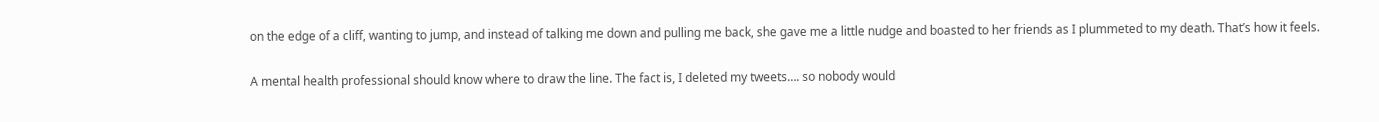on the edge of a cliff, wanting to jump, and instead of talking me down and pulling me back, she gave me a little nudge and boasted to her friends as I plummeted to my death. That’s how it feels.


A mental health professional should know where to draw the line. The fact is, I deleted my tweets…. so nobody would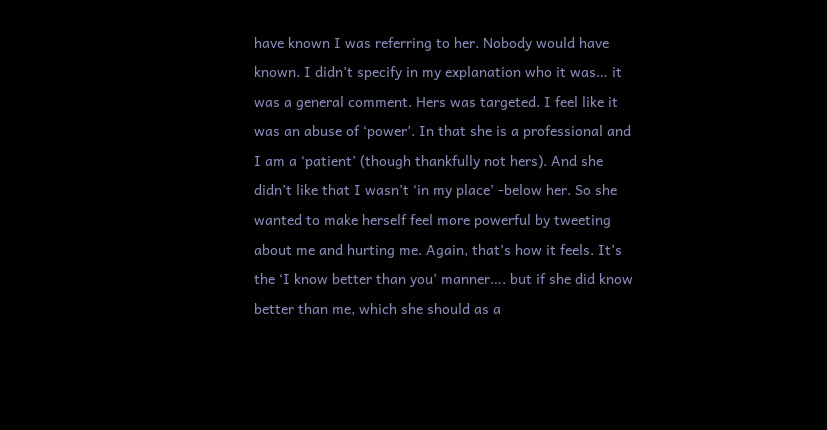have known I was referring to her. Nobody would have known. I didn’t specify in my explanation who it was… it was a general comment. Hers was targeted. I feel like it was an abuse of ‘power’. In that she is a professional and I am a ‘patient’ (though thankfully not hers). And she didn’t like that I wasn’t ‘in my place’ -below her. So she wanted to make herself feel more powerful by tweeting about me and hurting me. Again, that’s how it feels. It’s the ‘I know better than you’ manner…. but if she did know better than me, which she should as a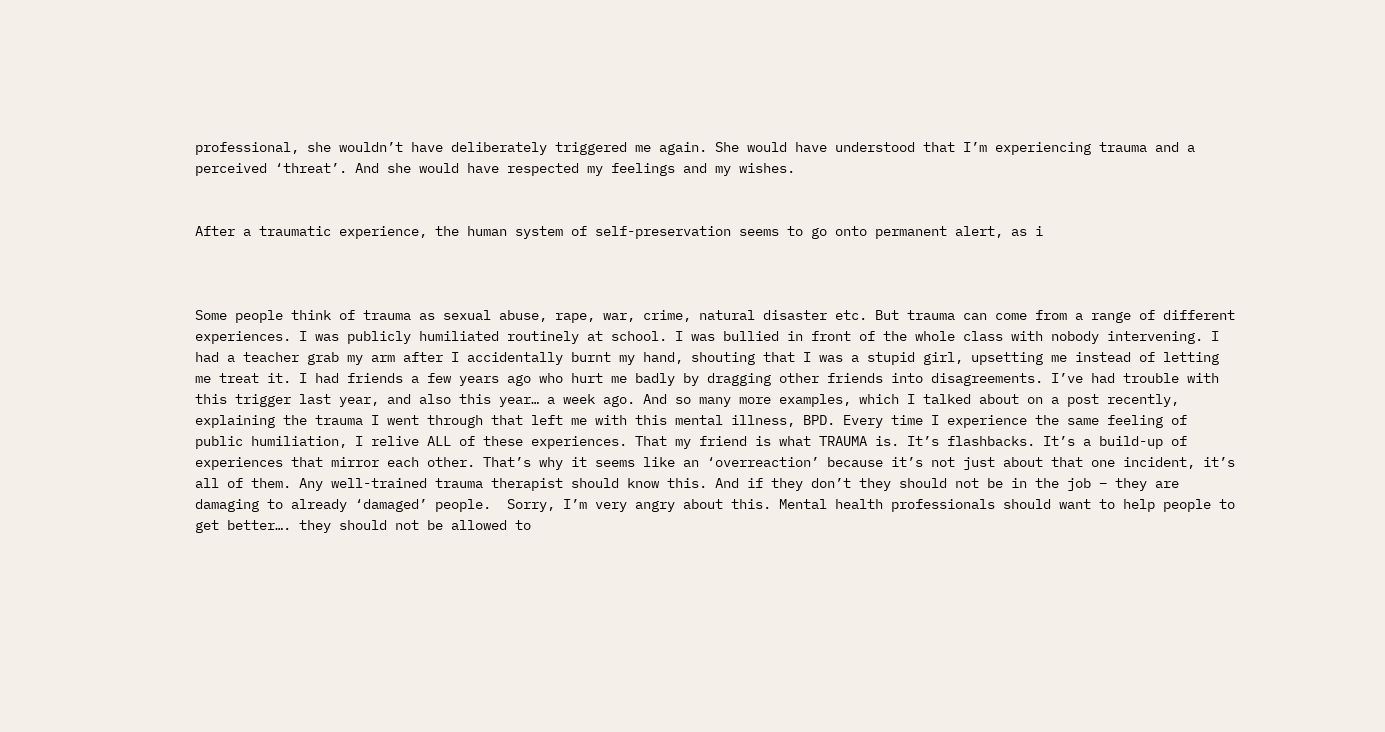professional, she wouldn’t have deliberately triggered me again. She would have understood that I’m experiencing trauma and a perceived ‘threat’. And she would have respected my feelings and my wishes.


After a traumatic experience, the human system of self-preservation seems to go onto permanent alert, as i



Some people think of trauma as sexual abuse, rape, war, crime, natural disaster etc. But trauma can come from a range of different experiences. I was publicly humiliated routinely at school. I was bullied in front of the whole class with nobody intervening. I had a teacher grab my arm after I accidentally burnt my hand, shouting that I was a stupid girl, upsetting me instead of letting me treat it. I had friends a few years ago who hurt me badly by dragging other friends into disagreements. I’ve had trouble with this trigger last year, and also this year… a week ago. And so many more examples, which I talked about on a post recently, explaining the trauma I went through that left me with this mental illness, BPD. Every time I experience the same feeling of public humiliation, I relive ALL of these experiences. That my friend is what TRAUMA is. It’s flashbacks. It’s a build-up of experiences that mirror each other. That’s why it seems like an ‘overreaction’ because it’s not just about that one incident, it’s all of them. Any well-trained trauma therapist should know this. And if they don’t they should not be in the job – they are damaging to already ‘damaged’ people.  Sorry, I’m very angry about this. Mental health professionals should want to help people to get better…. they should not be allowed to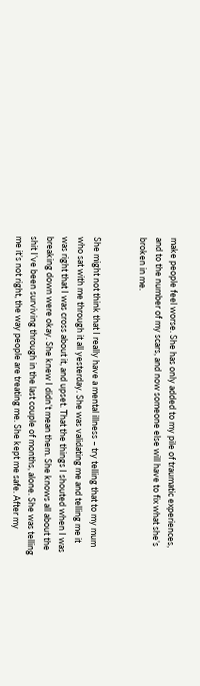make people feel worse. She has only added to my pile of traumatic experiences, and to the number of my scars, and now someone else will have to fix what she’s broken in me.


She might not think that I really have a mental illness – try telling that to my mum who sat with me through it all yesterday. She was validating me and telling me it was right that I was cross about it, and upset. That the things I shouted when I was breaking down were okay. She knew I didn’t mean them. She knows all about the shit I’ve been surviving through in the last couple of months, alone. She was telling me it’s not right, the way people are treating me. She kept me safe. After my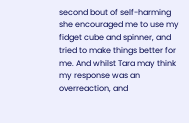second bout of self-harming she encouraged me to use my fidget cube and spinner, and tried to make things better for me. And whilst Tara may think my response was an overreaction, and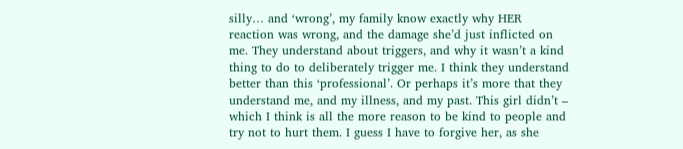silly… and ‘wrong’, my family know exactly why HER reaction was wrong, and the damage she’d just inflicted on me. They understand about triggers, and why it wasn’t a kind thing to do to deliberately trigger me. I think they understand better than this ‘professional’. Or perhaps it’s more that they understand me, and my illness, and my past. This girl didn’t – which I think is all the more reason to be kind to people and try not to hurt them. I guess I have to forgive her, as she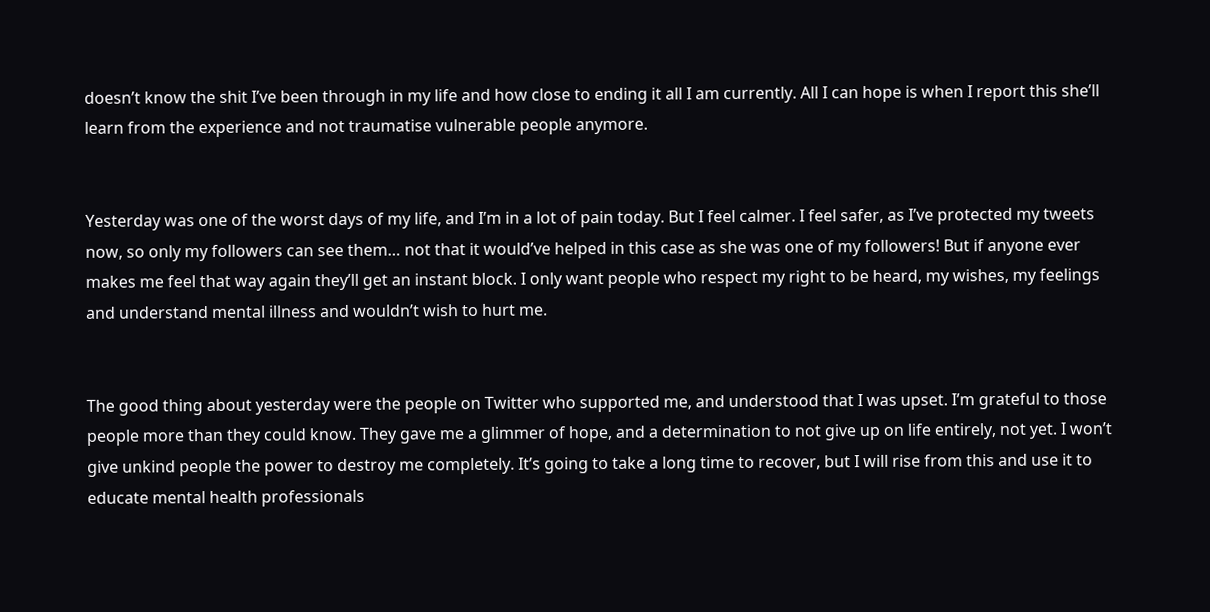doesn’t know the shit I’ve been through in my life and how close to ending it all I am currently. All I can hope is when I report this she’ll learn from the experience and not traumatise vulnerable people anymore.


Yesterday was one of the worst days of my life, and I’m in a lot of pain today. But I feel calmer. I feel safer, as I’ve protected my tweets now, so only my followers can see them… not that it would’ve helped in this case as she was one of my followers! But if anyone ever makes me feel that way again they’ll get an instant block. I only want people who respect my right to be heard, my wishes, my feelings and understand mental illness and wouldn’t wish to hurt me.


The good thing about yesterday were the people on Twitter who supported me, and understood that I was upset. I’m grateful to those people more than they could know. They gave me a glimmer of hope, and a determination to not give up on life entirely, not yet. I won’t give unkind people the power to destroy me completely. It’s going to take a long time to recover, but I will rise from this and use it to educate mental health professionals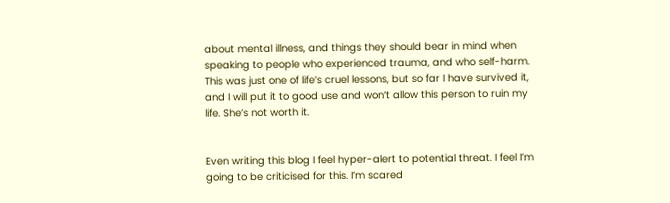about mental illness, and things they should bear in mind when speaking to people who experienced trauma, and who self-harm. This was just one of life’s cruel lessons, but so far I have survived it, and I will put it to good use and won’t allow this person to ruin my life. She’s not worth it.


Even writing this blog I feel hyper-alert to potential threat. I feel I’m going to be criticised for this. I’m scared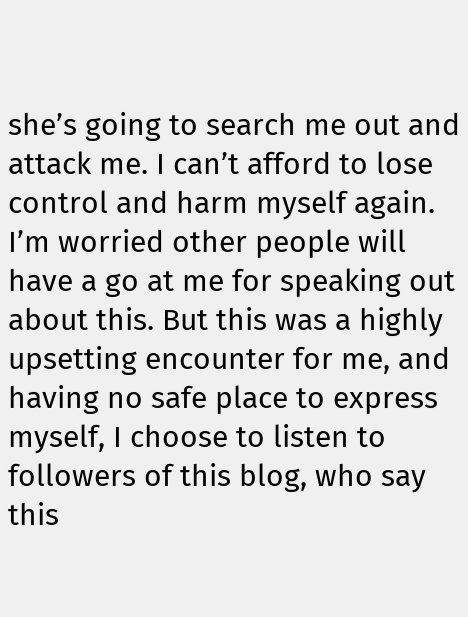she’s going to search me out and attack me. I can’t afford to lose control and harm myself again. I’m worried other people will have a go at me for speaking out about this. But this was a highly upsetting encounter for me, and having no safe place to express myself, I choose to listen to followers of this blog, who say this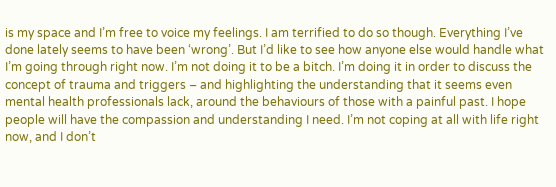is my space and I’m free to voice my feelings. I am terrified to do so though. Everything I’ve done lately seems to have been ‘wrong’. But I’d like to see how anyone else would handle what I’m going through right now. I’m not doing it to be a bitch. I’m doing it in order to discuss the concept of trauma and triggers – and highlighting the understanding that it seems even mental health professionals lack, around the behaviours of those with a painful past. I hope people will have the compassion and understanding I need. I’m not coping at all with life right now, and I don’t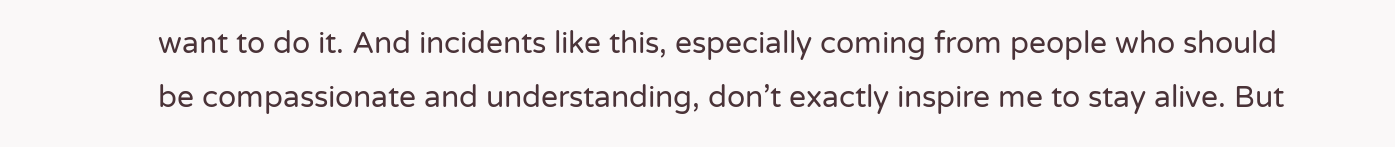want to do it. And incidents like this, especially coming from people who should be compassionate and understanding, don’t exactly inspire me to stay alive. But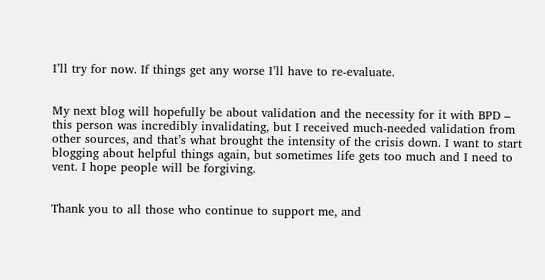I’ll try for now. If things get any worse I’ll have to re-evaluate.


My next blog will hopefully be about validation and the necessity for it with BPD – this person was incredibly invalidating, but I received much-needed validation from other sources, and that’s what brought the intensity of the crisis down. I want to start blogging about helpful things again, but sometimes life gets too much and I need to vent. I hope people will be forgiving.


Thank you to all those who continue to support me, and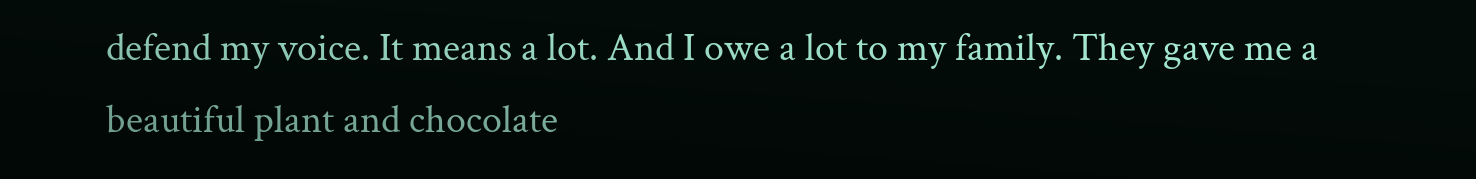defend my voice. It means a lot. And I owe a lot to my family. They gave me a beautiful plant and chocolate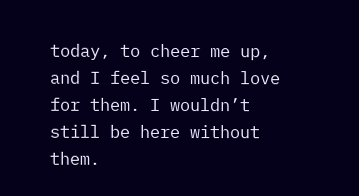today, to cheer me up, and I feel so much love for them. I wouldn’t still be here without them.